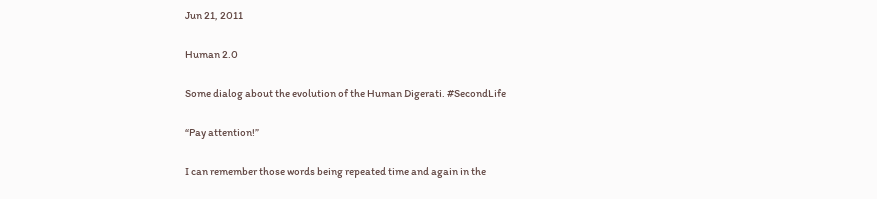Jun 21, 2011

Human 2.0

Some dialog about the evolution of the Human Digerati. #SecondLife

“Pay attention!”

I can remember those words being repeated time and again in the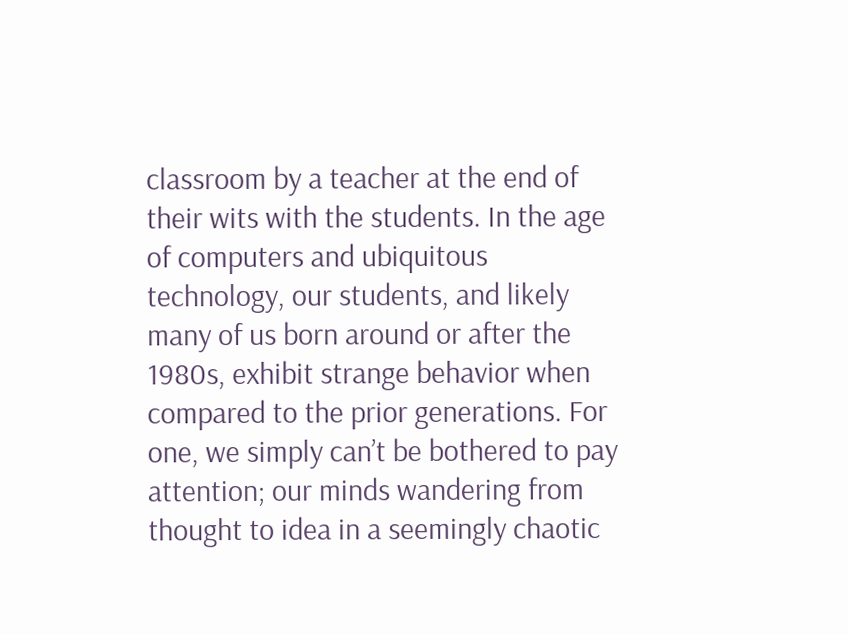classroom by a teacher at the end of their wits with the students. In the age of computers and ubiquitous technology, our students, and likely many of us born around or after the 1980s, exhibit strange behavior when compared to the prior generations. For one, we simply can’t be bothered to pay attention; our minds wandering from thought to idea in a seemingly chaotic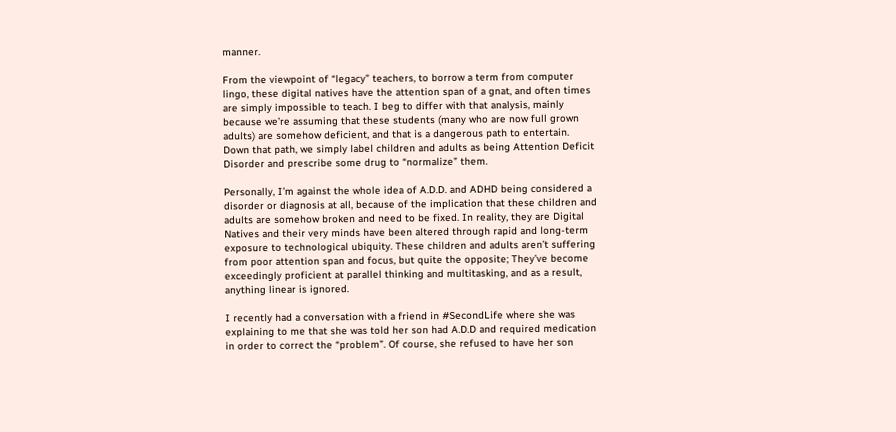manner.

From the viewpoint of “legacy” teachers, to borrow a term from computer lingo, these digital natives have the attention span of a gnat, and often times are simply impossible to teach. I beg to differ with that analysis, mainly because we’re assuming that these students (many who are now full grown adults) are somehow deficient, and that is a dangerous path to entertain. Down that path, we simply label children and adults as being Attention Deficit Disorder and prescribe some drug to “normalize” them.

Personally, I’m against the whole idea of A.D.D. and ADHD being considered a disorder or diagnosis at all, because of the implication that these children and adults are somehow broken and need to be fixed. In reality, they are Digital Natives and their very minds have been altered through rapid and long-term exposure to technological ubiquity. These children and adults aren’t suffering from poor attention span and focus, but quite the opposite; They’ve become exceedingly proficient at parallel thinking and multitasking, and as a result, anything linear is ignored.

I recently had a conversation with a friend in #SecondLife where she was explaining to me that she was told her son had A.D.D and required medication in order to correct the “problem”. Of course, she refused to have her son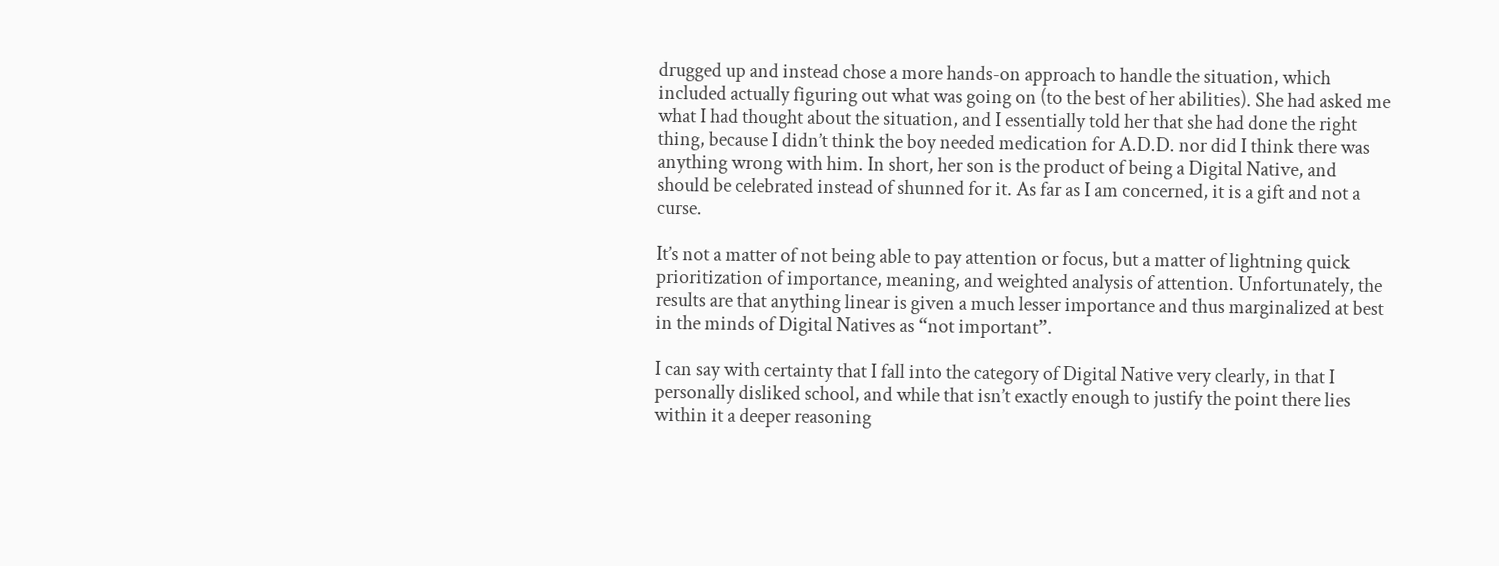drugged up and instead chose a more hands-on approach to handle the situation, which included actually figuring out what was going on (to the best of her abilities). She had asked me what I had thought about the situation, and I essentially told her that she had done the right thing, because I didn’t think the boy needed medication for A.D.D. nor did I think there was anything wrong with him. In short, her son is the product of being a Digital Native, and should be celebrated instead of shunned for it. As far as I am concerned, it is a gift and not a curse.

It’s not a matter of not being able to pay attention or focus, but a matter of lightning quick prioritization of importance, meaning, and weighted analysis of attention. Unfortunately, the results are that anything linear is given a much lesser importance and thus marginalized at best in the minds of Digital Natives as “not important”.

I can say with certainty that I fall into the category of Digital Native very clearly, in that I personally disliked school, and while that isn’t exactly enough to justify the point there lies within it a deeper reasoning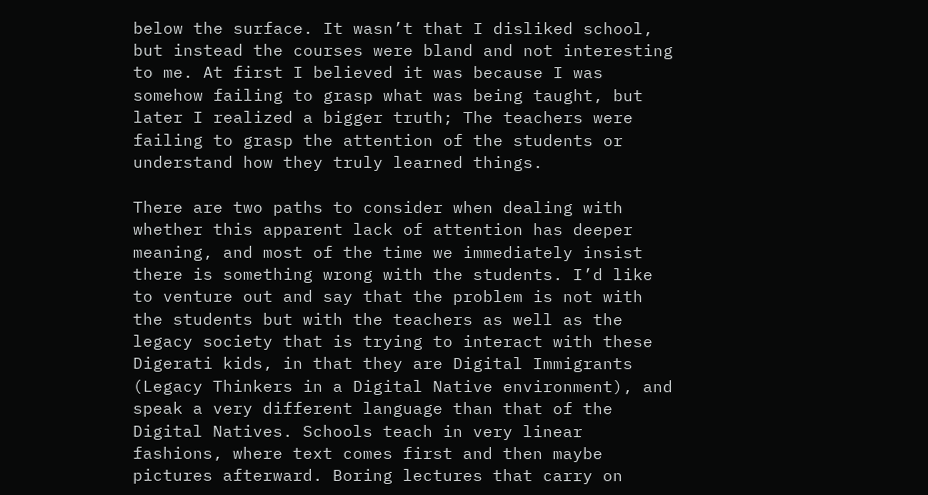below the surface. It wasn’t that I disliked school, but instead the courses were bland and not interesting to me. At first I believed it was because I was somehow failing to grasp what was being taught, but later I realized a bigger truth; The teachers were failing to grasp the attention of the students or understand how they truly learned things.

There are two paths to consider when dealing with whether this apparent lack of attention has deeper meaning, and most of the time we immediately insist there is something wrong with the students. I’d like to venture out and say that the problem is not with the students but with the teachers as well as the legacy society that is trying to interact with these Digerati kids, in that they are Digital Immigrants (Legacy Thinkers in a Digital Native environment), and speak a very different language than that of the Digital Natives. Schools teach in very linear fashions, where text comes first and then maybe pictures afterward. Boring lectures that carry on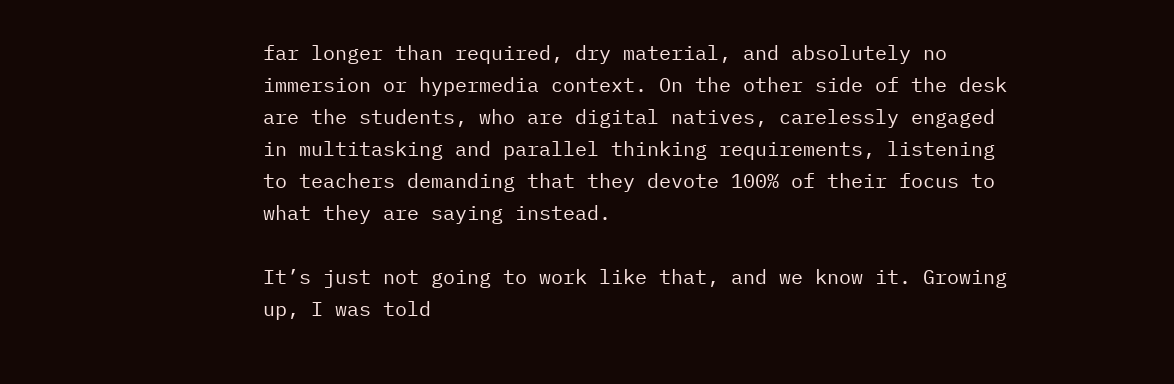far longer than required, dry material, and absolutely no immersion or hypermedia context. On the other side of the desk are the students, who are digital natives, carelessly engaged in multitasking and parallel thinking requirements, listening to teachers demanding that they devote 100% of their focus to what they are saying instead.

It’s just not going to work like that, and we know it. Growing up, I was told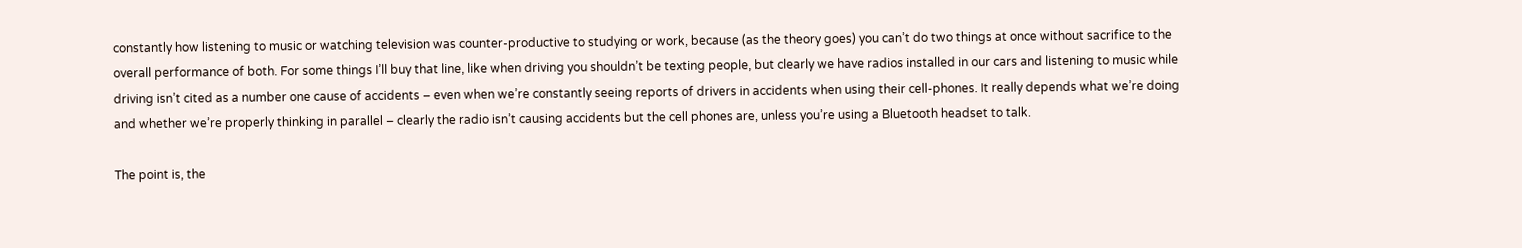constantly how listening to music or watching television was counter-productive to studying or work, because (as the theory goes) you can’t do two things at once without sacrifice to the overall performance of both. For some things I’ll buy that line, like when driving you shouldn’t be texting people, but clearly we have radios installed in our cars and listening to music while driving isn’t cited as a number one cause of accidents – even when we’re constantly seeing reports of drivers in accidents when using their cell-phones. It really depends what we’re doing and whether we’re properly thinking in parallel – clearly the radio isn’t causing accidents but the cell phones are, unless you’re using a Bluetooth headset to talk.

The point is, the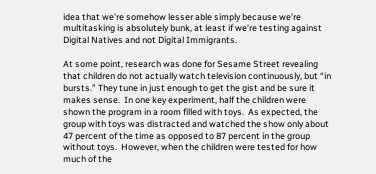idea that we’re somehow lesser able simply because we’re multitasking is absolutely bunk, at least if we’re testing against Digital Natives and not Digital Immigrants.

At some point, research was done for Sesame Street revealing that children do not actually watch television continuously, but “in bursts.” They tune in just enough to get the gist and be sure it makes sense.  In one key experiment, half the children were shown the program in a room filled with toys.  As expected, the group with toys was distracted and watched the show only about 47 percent of the time as opposed to 87 percent in the group without toys.  However, when the children were tested for how much of the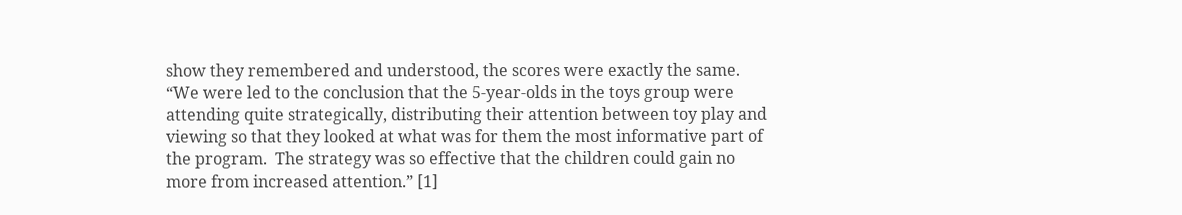show they remembered and understood, the scores were exactly the same.  “We were led to the conclusion that the 5-year-olds in the toys group were attending quite strategically, distributing their attention between toy play and viewing so that they looked at what was for them the most informative part of the program.  The strategy was so effective that the children could gain no more from increased attention.” [1]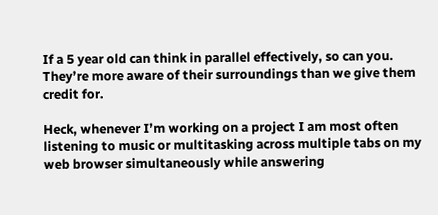If a 5 year old can think in parallel effectively, so can you. They’re more aware of their surroundings than we give them credit for.

Heck, whenever I’m working on a project I am most often listening to music or multitasking across multiple tabs on my web browser simultaneously while answering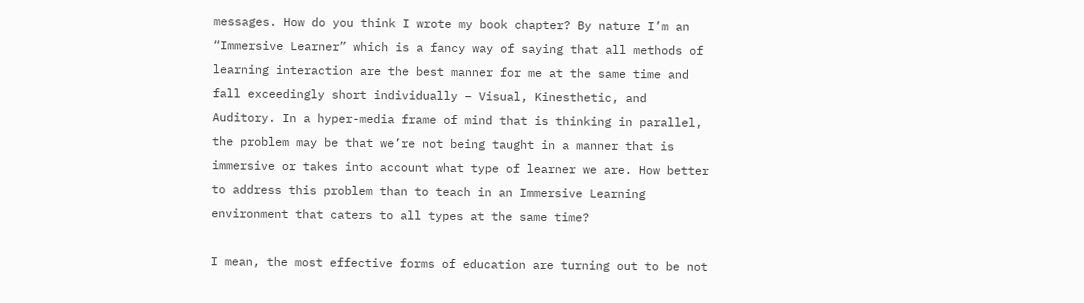messages. How do you think I wrote my book chapter? By nature I’m an “Immersive Learner” which is a fancy way of saying that all methods of learning interaction are the best manner for me at the same time and fall exceedingly short individually – Visual, Kinesthetic, and Auditory. In a hyper-media frame of mind that is thinking in parallel, the problem may be that we’re not being taught in a manner that is immersive or takes into account what type of learner we are. How better to address this problem than to teach in an Immersive Learning environment that caters to all types at the same time?

I mean, the most effective forms of education are turning out to be not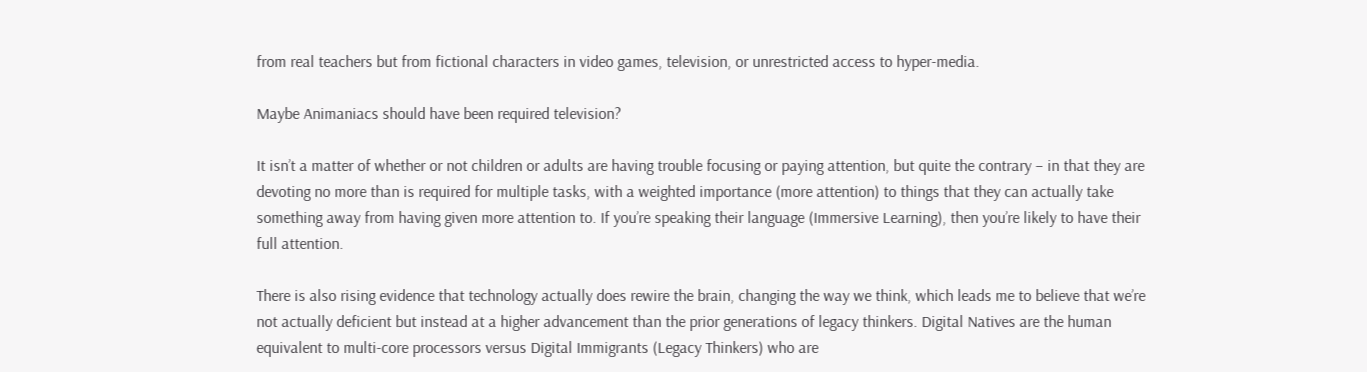from real teachers but from fictional characters in video games, television, or unrestricted access to hyper-media.

Maybe Animaniacs should have been required television?

It isn’t a matter of whether or not children or adults are having trouble focusing or paying attention, but quite the contrary – in that they are devoting no more than is required for multiple tasks, with a weighted importance (more attention) to things that they can actually take something away from having given more attention to. If you’re speaking their language (Immersive Learning), then you’re likely to have their full attention.

There is also rising evidence that technology actually does rewire the brain, changing the way we think, which leads me to believe that we’re not actually deficient but instead at a higher advancement than the prior generations of legacy thinkers. Digital Natives are the human equivalent to multi-core processors versus Digital Immigrants (Legacy Thinkers) who are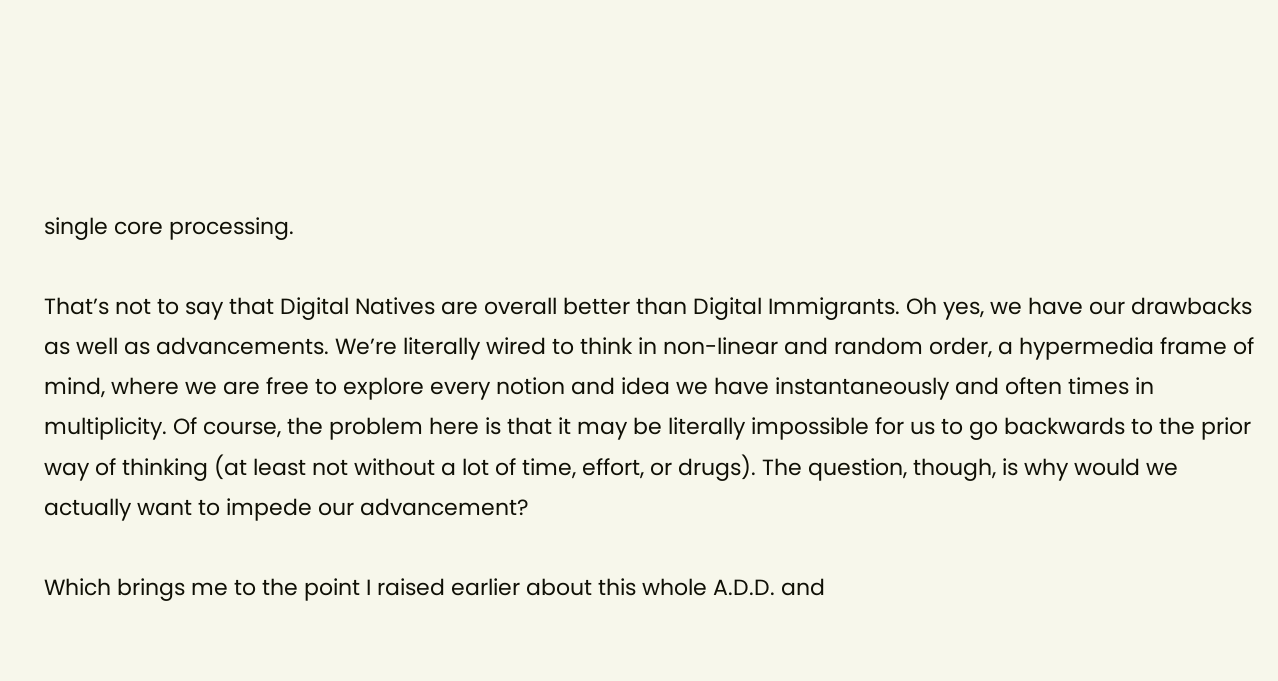single core processing.

That’s not to say that Digital Natives are overall better than Digital Immigrants. Oh yes, we have our drawbacks as well as advancements. We’re literally wired to think in non-linear and random order, a hypermedia frame of mind, where we are free to explore every notion and idea we have instantaneously and often times in multiplicity. Of course, the problem here is that it may be literally impossible for us to go backwards to the prior way of thinking (at least not without a lot of time, effort, or drugs). The question, though, is why would we actually want to impede our advancement?

Which brings me to the point I raised earlier about this whole A.D.D. and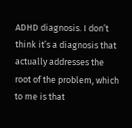ADHD diagnosis. I don’t think it’s a diagnosis that actually addresses the root of the problem, which to me is that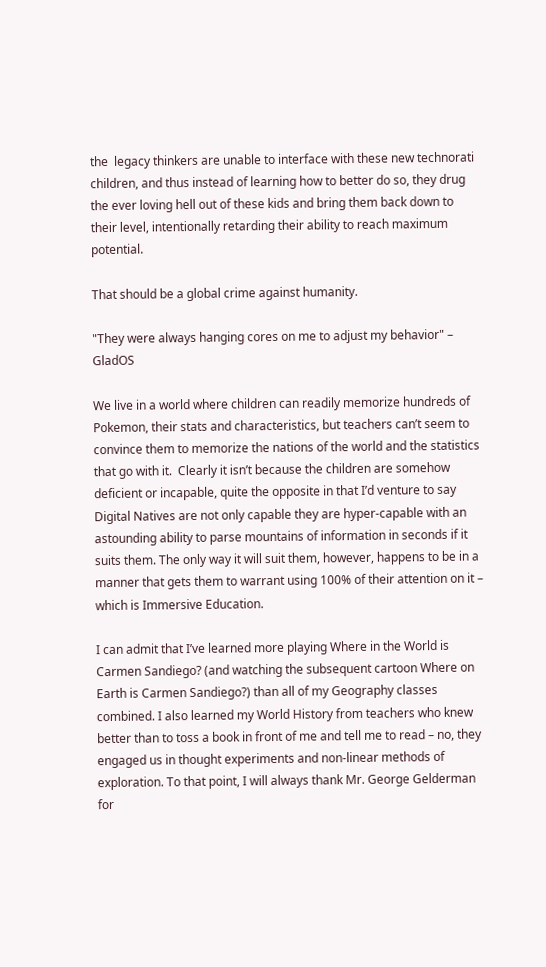the  legacy thinkers are unable to interface with these new technorati children, and thus instead of learning how to better do so, they drug the ever loving hell out of these kids and bring them back down to their level, intentionally retarding their ability to reach maximum potential.

That should be a global crime against humanity.

"They were always hanging cores on me to adjust my behavior" – GladOS

We live in a world where children can readily memorize hundreds of Pokemon, their stats and characteristics, but teachers can’t seem to convince them to memorize the nations of the world and the statistics that go with it.  Clearly it isn’t because the children are somehow deficient or incapable, quite the opposite in that I’d venture to say Digital Natives are not only capable they are hyper-capable with an astounding ability to parse mountains of information in seconds if it suits them. The only way it will suit them, however, happens to be in a manner that gets them to warrant using 100% of their attention on it – which is Immersive Education.

I can admit that I’ve learned more playing Where in the World is Carmen Sandiego? (and watching the subsequent cartoon Where on Earth is Carmen Sandiego?) than all of my Geography classes combined. I also learned my World History from teachers who knew better than to toss a book in front of me and tell me to read – no, they engaged us in thought experiments and non-linear methods of exploration. To that point, I will always thank Mr. George Gelderman for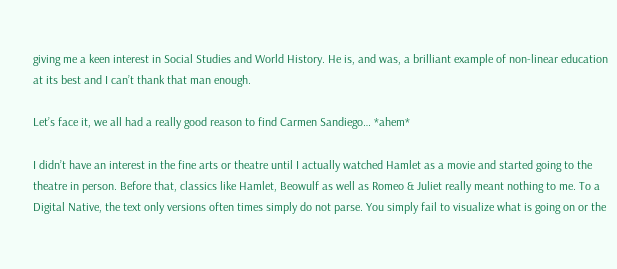giving me a keen interest in Social Studies and World History. He is, and was, a brilliant example of non-linear education at its best and I can’t thank that man enough.

Let’s face it, we all had a really good reason to find Carmen Sandiego… *ahem*

I didn’t have an interest in the fine arts or theatre until I actually watched Hamlet as a movie and started going to the theatre in person. Before that, classics like Hamlet, Beowulf as well as Romeo & Juliet really meant nothing to me. To a Digital Native, the text only versions often times simply do not parse. You simply fail to visualize what is going on or the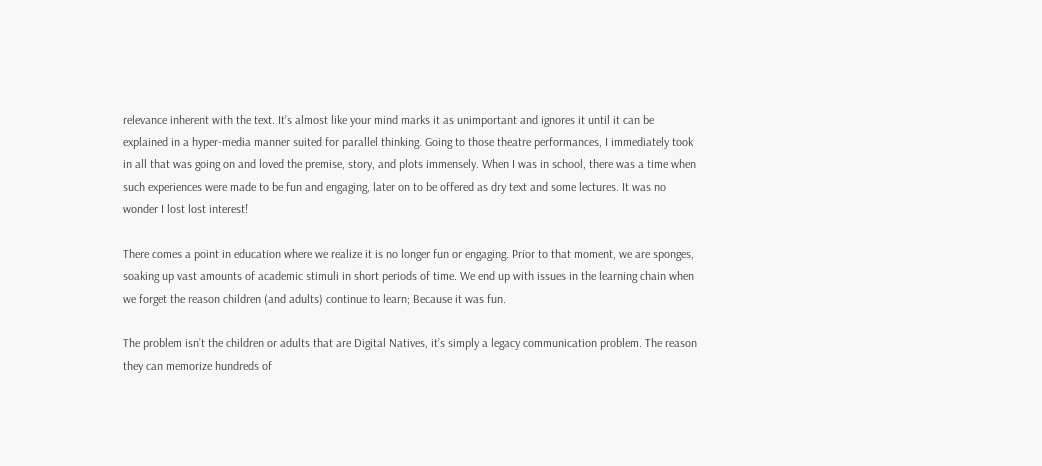relevance inherent with the text. It’s almost like your mind marks it as unimportant and ignores it until it can be explained in a hyper-media manner suited for parallel thinking. Going to those theatre performances, I immediately took in all that was going on and loved the premise, story, and plots immensely. When I was in school, there was a time when such experiences were made to be fun and engaging, later on to be offered as dry text and some lectures. It was no wonder I lost lost interest!

There comes a point in education where we realize it is no longer fun or engaging. Prior to that moment, we are sponges, soaking up vast amounts of academic stimuli in short periods of time. We end up with issues in the learning chain when we forget the reason children (and adults) continue to learn; Because it was fun.

The problem isn’t the children or adults that are Digital Natives, it’s simply a legacy communication problem. The reason they can memorize hundreds of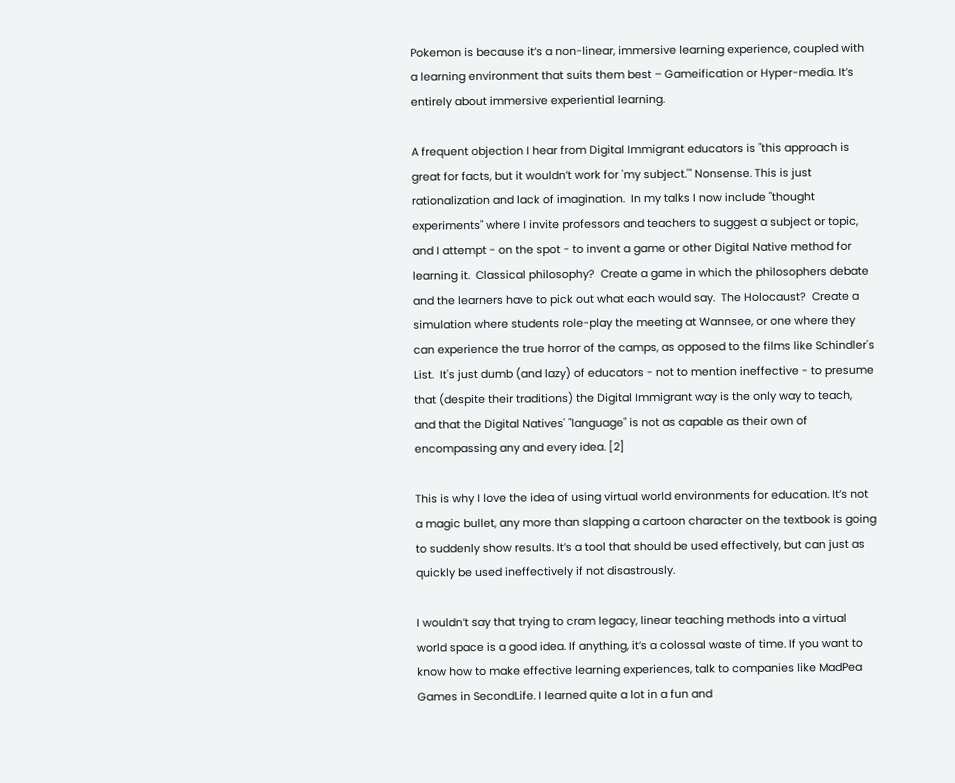Pokemon is because it’s a non-linear, immersive learning experience, coupled with a learning environment that suits them best – Gameification or Hyper-media. It’s entirely about immersive experiential learning.

A frequent objection I hear from Digital Immigrant educators is "this approach is great for facts, but it wouldn’t work for 'my subject.'" Nonsense. This is just rationalization and lack of imagination.  In my talks I now include "thought experiments" where I invite professors and teachers to suggest a subject or topic, and I attempt - on the spot - to invent a game or other Digital Native method for learning it.  Classical philosophy?  Create a game in which the philosophers debate and the learners have to pick out what each would say.  The Holocaust?  Create a simulation where students role-play the meeting at Wannsee, or one where they can experience the true horror of the camps, as opposed to the films like Schindler's List.  It's just dumb (and lazy) of educators - not to mention ineffective - to presume that (despite their traditions) the Digital Immigrant way is the only way to teach, and that the Digital Natives' "language" is not as capable as their own of encompassing any and every idea. [2]

This is why I love the idea of using virtual world environments for education. It’s not a magic bullet, any more than slapping a cartoon character on the textbook is going to suddenly show results. It’s a tool that should be used effectively, but can just as quickly be used ineffectively if not disastrously.

I wouldn’t say that trying to cram legacy, linear teaching methods into a virtual world space is a good idea. If anything, it’s a colossal waste of time. If you want to know how to make effective learning experiences, talk to companies like MadPea Games in SecondLife. I learned quite a lot in a fun and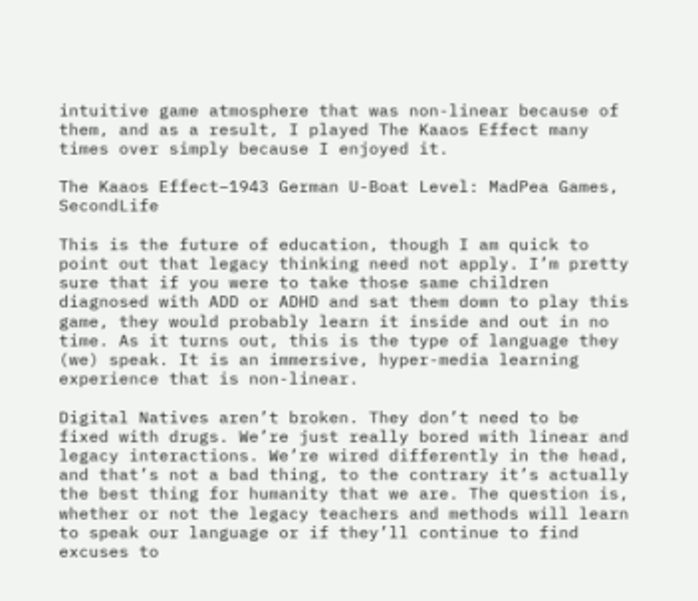intuitive game atmosphere that was non-linear because of them, and as a result, I played The Kaaos Effect many times over simply because I enjoyed it.

The Kaaos Effect–1943 German U-Boat Level: MadPea Games, SecondLife

This is the future of education, though I am quick to point out that legacy thinking need not apply. I’m pretty sure that if you were to take those same children diagnosed with ADD or ADHD and sat them down to play this game, they would probably learn it inside and out in no time. As it turns out, this is the type of language they (we) speak. It is an immersive, hyper-media learning experience that is non-linear.

Digital Natives aren’t broken. They don’t need to be fixed with drugs. We’re just really bored with linear and legacy interactions. We’re wired differently in the head, and that’s not a bad thing, to the contrary it’s actually the best thing for humanity that we are. The question is, whether or not the legacy teachers and methods will learn to speak our language or if they’ll continue to find excuses to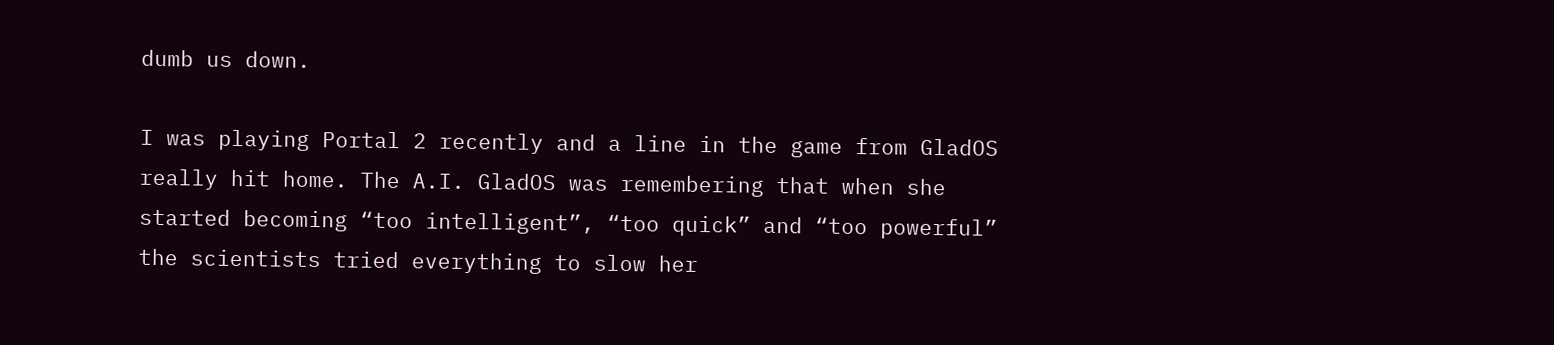dumb us down.

I was playing Portal 2 recently and a line in the game from GladOS really hit home. The A.I. GladOS was remembering that when she started becoming “too intelligent”, “too quick” and “too powerful” the scientists tried everything to slow her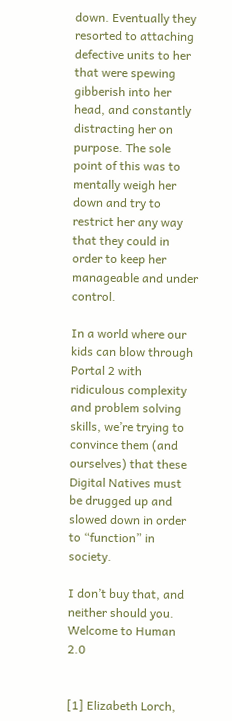down. Eventually they resorted to attaching defective units to her that were spewing gibberish into her head, and constantly distracting her on purpose. The sole point of this was to mentally weigh her down and try to restrict her any way that they could in order to keep her manageable and under control.

In a world where our kids can blow through Portal 2 with ridiculous complexity and problem solving skills, we’re trying to convince them (and ourselves) that these Digital Natives must be drugged up and slowed down in order to “function” in society.

I don’t buy that, and neither should you.  Welcome to Human 2.0


[1] Elizabeth Lorch,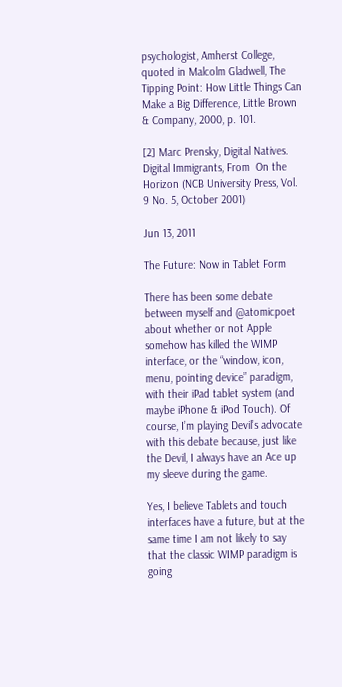psychologist, Amherst College, quoted in Malcolm Gladwell, The Tipping Point: How Little Things Can Make a Big Difference, Little Brown & Company, 2000, p. 101.

[2] Marc Prensky, Digital Natives. Digital Immigrants, From  On the Horizon (NCB University Press, Vol. 9 No. 5, October 2001)

Jun 13, 2011

The Future: Now in Tablet Form

There has been some debate between myself and @atomicpoet about whether or not Apple somehow has killed the WIMP interface, or the “window, icon, menu, pointing device” paradigm, with their iPad tablet system (and maybe iPhone & iPod Touch). Of course, I’m playing Devil’s advocate with this debate because, just like the Devil, I always have an Ace up my sleeve during the game.

Yes, I believe Tablets and touch interfaces have a future, but at the same time I am not likely to say that the classic WIMP paradigm is going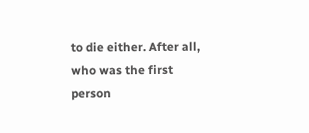to die either. After all, who was the first person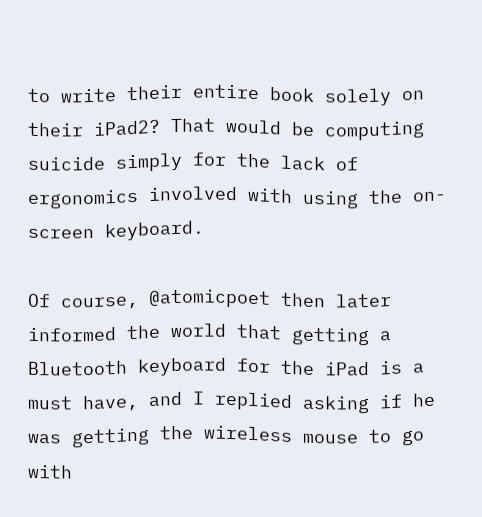to write their entire book solely on their iPad2? That would be computing suicide simply for the lack of ergonomics involved with using the on-screen keyboard.

Of course, @atomicpoet then later informed the world that getting a Bluetooth keyboard for the iPad is a must have, and I replied asking if he was getting the wireless mouse to go with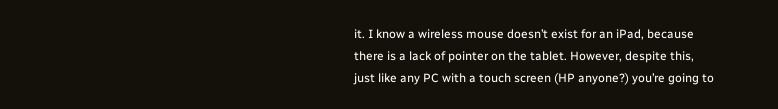it. I know a wireless mouse doesn’t exist for an iPad, because there is a lack of pointer on the tablet. However, despite this, just like any PC with a touch screen (HP anyone?) you’re going to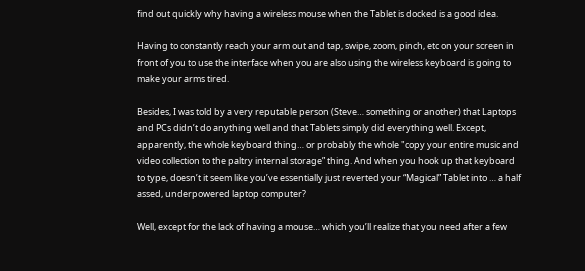find out quickly why having a wireless mouse when the Tablet is docked is a good idea.

Having to constantly reach your arm out and tap, swipe, zoom, pinch, etc on your screen in front of you to use the interface when you are also using the wireless keyboard is going to make your arms tired.

Besides, I was told by a very reputable person (Steve… something or another) that Laptops and PCs didn’t do anything well and that Tablets simply did everything well. Except, apparently, the whole keyboard thing… or probably the whole "copy your entire music and video collection to the paltry internal storage” thing. And when you hook up that keyboard to type, doesn’t it seem like you’ve essentially just reverted your “Magical” Tablet into … a half assed, underpowered laptop computer?

Well, except for the lack of having a mouse… which you’ll realize that you need after a few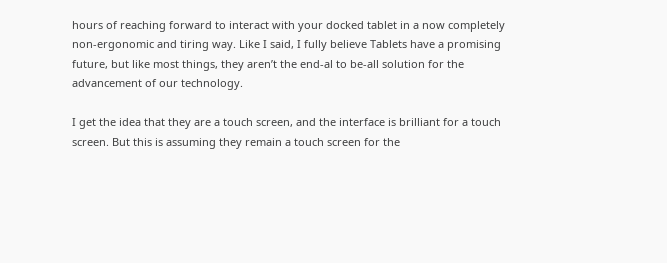hours of reaching forward to interact with your docked tablet in a now completely non-ergonomic and tiring way. Like I said, I fully believe Tablets have a promising future, but like most things, they aren’t the end-al to be-all solution for the advancement of our technology.

I get the idea that they are a touch screen, and the interface is brilliant for a touch screen. But this is assuming they remain a touch screen for the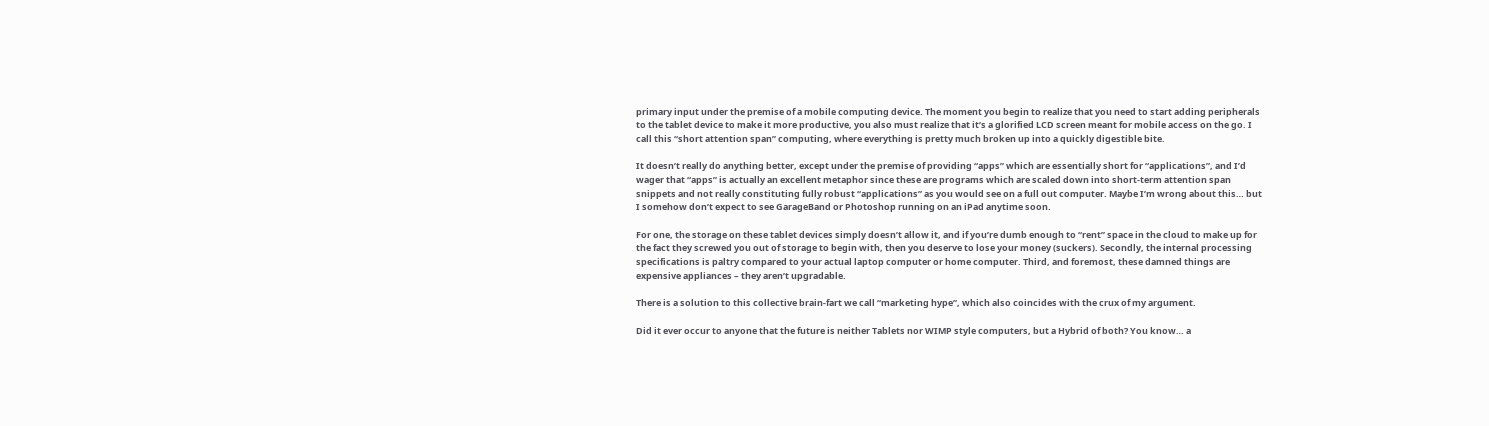primary input under the premise of a mobile computing device. The moment you begin to realize that you need to start adding peripherals to the tablet device to make it more productive, you also must realize that it’s a glorified LCD screen meant for mobile access on the go. I call this “short attention span” computing, where everything is pretty much broken up into a quickly digestible bite.

It doesn’t really do anything better, except under the premise of providing “apps” which are essentially short for “applications”, and I’d wager that “apps” is actually an excellent metaphor since these are programs which are scaled down into short-term attention span snippets and not really constituting fully robust “applications” as you would see on a full out computer. Maybe I’m wrong about this… but I somehow don’t expect to see GarageBand or Photoshop running on an iPad anytime soon.

For one, the storage on these tablet devices simply doesn’t allow it, and if you’re dumb enough to “rent” space in the cloud to make up for the fact they screwed you out of storage to begin with, then you deserve to lose your money (suckers). Secondly, the internal processing specifications is paltry compared to your actual laptop computer or home computer. Third, and foremost, these damned things are expensive appliances – they aren’t upgradable.

There is a solution to this collective brain-fart we call “marketing hype”, which also coincides with the crux of my argument.

Did it ever occur to anyone that the future is neither Tablets nor WIMP style computers, but a Hybrid of both? You know… a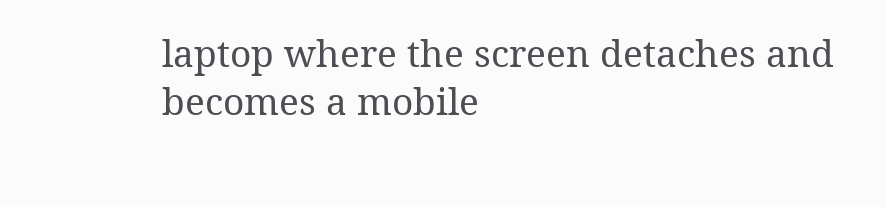laptop where the screen detaches and becomes a mobile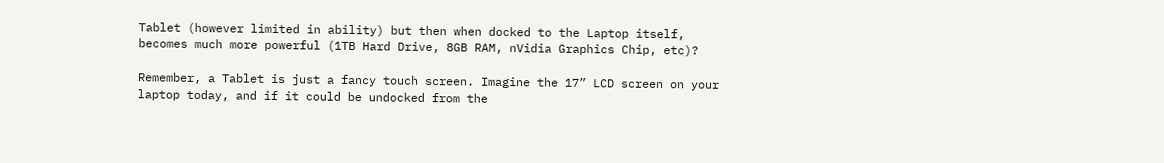Tablet (however limited in ability) but then when docked to the Laptop itself, becomes much more powerful (1TB Hard Drive, 8GB RAM, nVidia Graphics Chip, etc)?

Remember, a Tablet is just a fancy touch screen. Imagine the 17” LCD screen on your laptop today, and if it could be undocked from the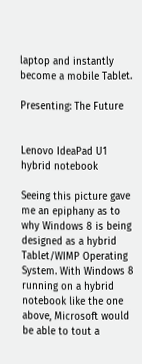laptop and instantly become a mobile Tablet.

Presenting: The Future


Lenovo IdeaPad U1 hybrid notebook

Seeing this picture gave me an epiphany as to why Windows 8 is being designed as a hybrid Tablet/WIMP Operating System. With Windows 8 running on a hybrid notebook like the one above, Microsoft would be able to tout a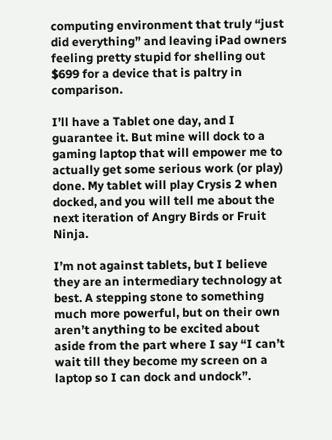computing environment that truly “just did everything” and leaving iPad owners feeling pretty stupid for shelling out $699 for a device that is paltry in comparison.

I’ll have a Tablet one day, and I guarantee it. But mine will dock to a gaming laptop that will empower me to actually get some serious work (or play) done. My tablet will play Crysis 2 when docked, and you will tell me about the next iteration of Angry Birds or Fruit Ninja.

I’m not against tablets, but I believe they are an intermediary technology at best. A stepping stone to something much more powerful, but on their own aren’t anything to be excited about aside from the part where I say “I can’t wait till they become my screen on a laptop so I can dock and undock”.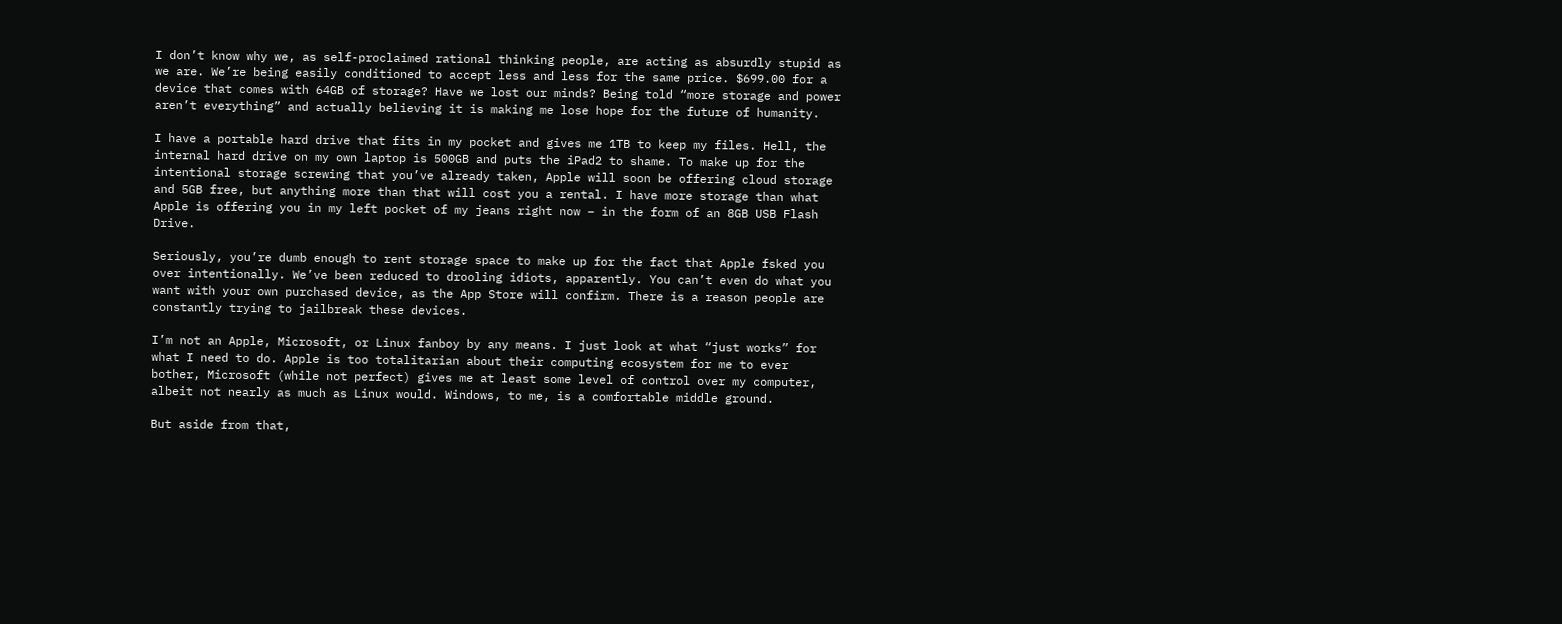I don’t know why we, as self-proclaimed rational thinking people, are acting as absurdly stupid as we are. We’re being easily conditioned to accept less and less for the same price. $699.00 for a device that comes with 64GB of storage? Have we lost our minds? Being told “more storage and power aren’t everything” and actually believing it is making me lose hope for the future of humanity.

I have a portable hard drive that fits in my pocket and gives me 1TB to keep my files. Hell, the internal hard drive on my own laptop is 500GB and puts the iPad2 to shame. To make up for the intentional storage screwing that you’ve already taken, Apple will soon be offering cloud storage and 5GB free, but anything more than that will cost you a rental. I have more storage than what Apple is offering you in my left pocket of my jeans right now – in the form of an 8GB USB Flash Drive.

Seriously, you’re dumb enough to rent storage space to make up for the fact that Apple fsked you over intentionally. We’ve been reduced to drooling idiots, apparently. You can’t even do what you want with your own purchased device, as the App Store will confirm. There is a reason people are constantly trying to jailbreak these devices.

I’m not an Apple, Microsoft, or Linux fanboy by any means. I just look at what “just works” for what I need to do. Apple is too totalitarian about their computing ecosystem for me to ever bother, Microsoft (while not perfect) gives me at least some level of control over my computer, albeit not nearly as much as Linux would. Windows, to me, is a comfortable middle ground.

But aside from that,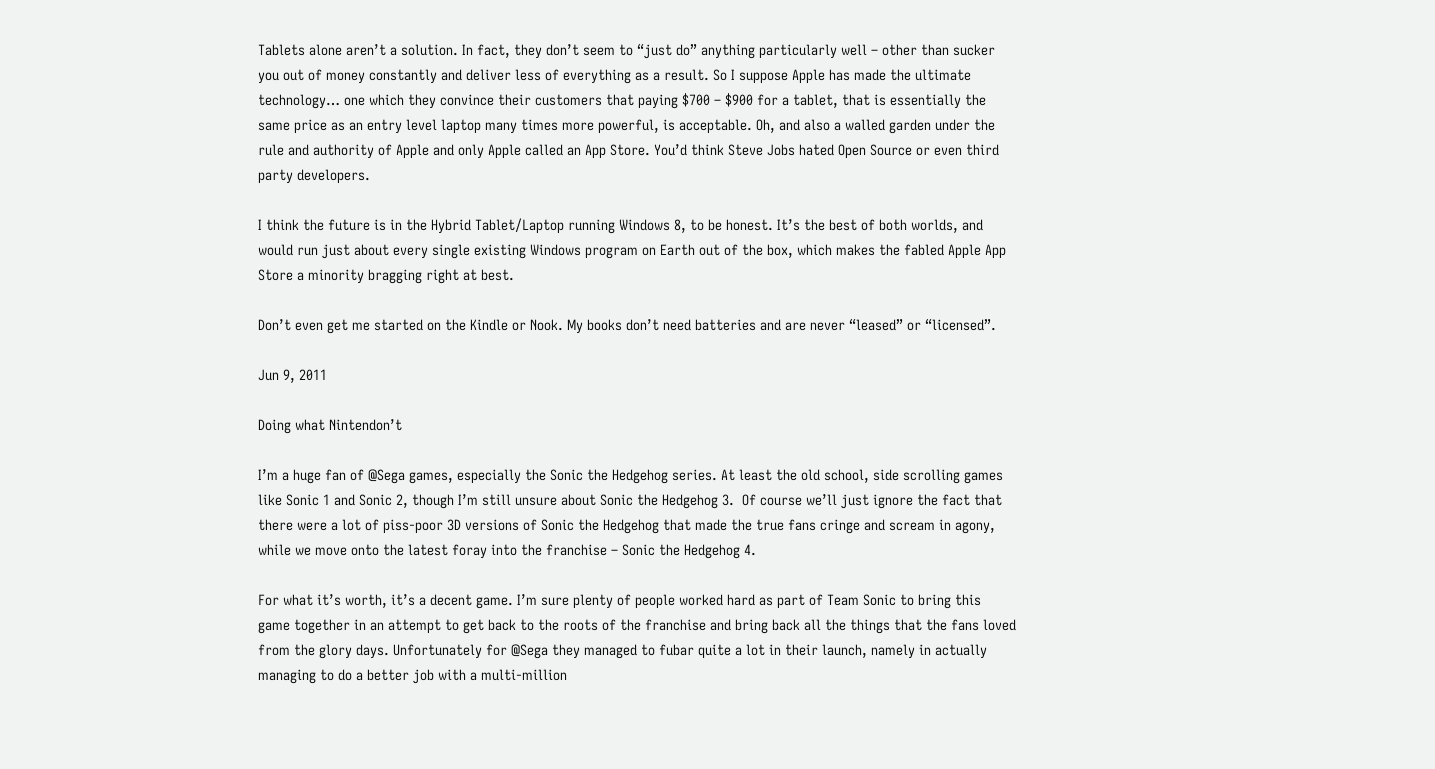Tablets alone aren’t a solution. In fact, they don’t seem to “just do” anything particularly well – other than sucker you out of money constantly and deliver less of everything as a result. So I suppose Apple has made the ultimate technology… one which they convince their customers that paying $700 – $900 for a tablet, that is essentially the same price as an entry level laptop many times more powerful, is acceptable. Oh, and also a walled garden under the rule and authority of Apple and only Apple called an App Store. You’d think Steve Jobs hated Open Source or even third party developers.

I think the future is in the Hybrid Tablet/Laptop running Windows 8, to be honest. It’s the best of both worlds, and would run just about every single existing Windows program on Earth out of the box, which makes the fabled Apple App Store a minority bragging right at best.

Don’t even get me started on the Kindle or Nook. My books don’t need batteries and are never “leased” or “licensed”.

Jun 9, 2011

Doing what Nintendon’t

I’m a huge fan of @Sega games, especially the Sonic the Hedgehog series. At least the old school, side scrolling games like Sonic 1 and Sonic 2, though I’m still unsure about Sonic the Hedgehog 3.  Of course we’ll just ignore the fact that there were a lot of piss-poor 3D versions of Sonic the Hedgehog that made the true fans cringe and scream in agony, while we move onto the latest foray into the franchise – Sonic the Hedgehog 4.

For what it’s worth, it’s a decent game. I’m sure plenty of people worked hard as part of Team Sonic to bring this game together in an attempt to get back to the roots of the franchise and bring back all the things that the fans loved from the glory days. Unfortunately for @Sega they managed to fubar quite a lot in their launch, namely in actually managing to do a better job with a multi-million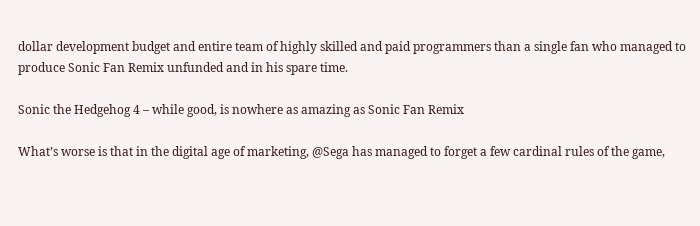dollar development budget and entire team of highly skilled and paid programmers than a single fan who managed to produce Sonic Fan Remix unfunded and in his spare time.

Sonic the Hedgehog 4 – while good, is nowhere as amazing as Sonic Fan Remix

What’s worse is that in the digital age of marketing, @Sega has managed to forget a few cardinal rules of the game,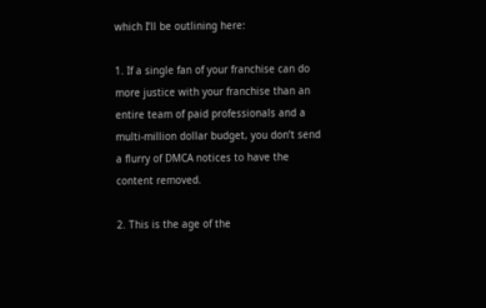which I’ll be outlining here:

1. If a single fan of your franchise can do more justice with your franchise than an entire team of paid professionals and a multi-million dollar budget, you don’t send a flurry of DMCA notices to have the content removed.

2. This is the age of the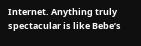Internet. Anything truly spectacular is like Bebe’s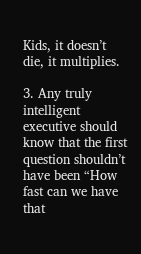Kids, it doesn’t die, it multiplies.

3. Any truly intelligent executive should know that the first question shouldn’t have been “How fast can we have that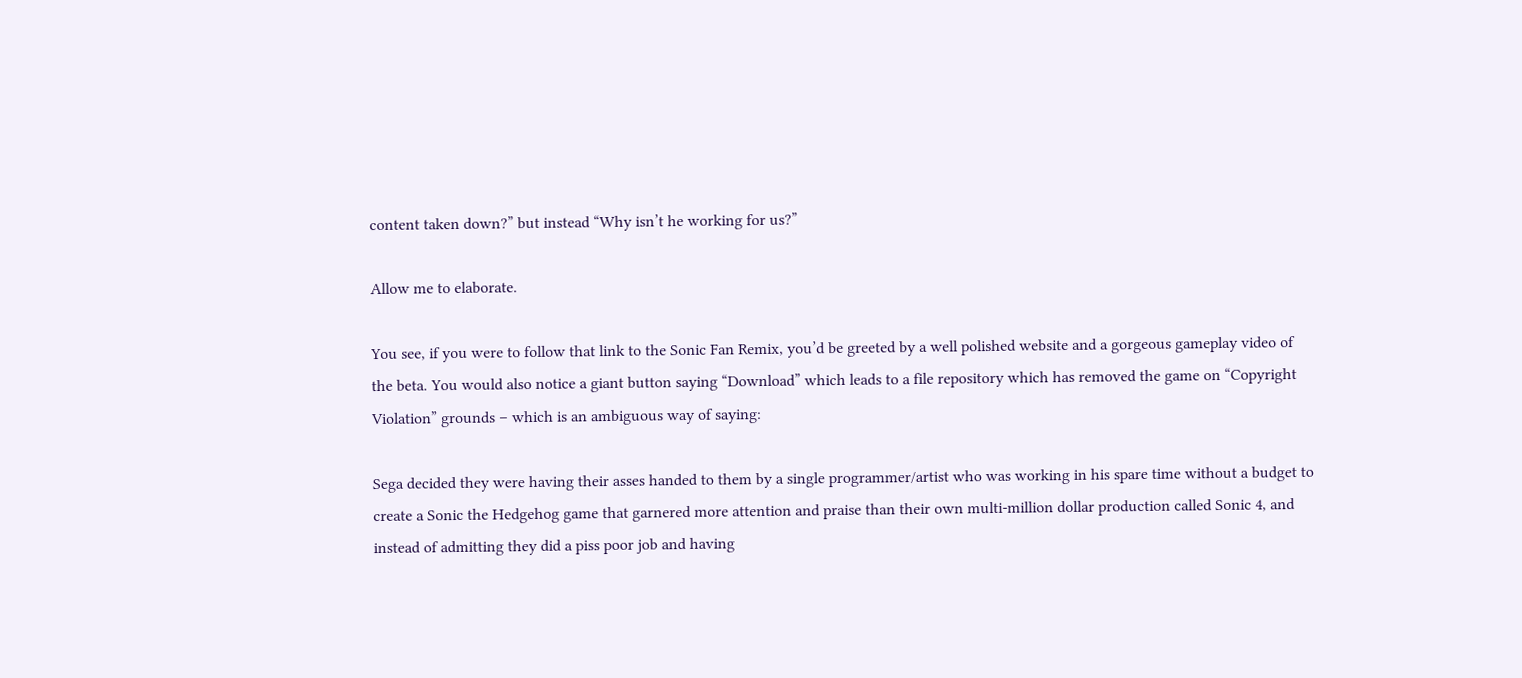content taken down?” but instead “Why isn’t he working for us?”

Allow me to elaborate.

You see, if you were to follow that link to the Sonic Fan Remix, you’d be greeted by a well polished website and a gorgeous gameplay video of the beta. You would also notice a giant button saying “Download” which leads to a file repository which has removed the game on “Copyright Violation” grounds – which is an ambiguous way of saying:

Sega decided they were having their asses handed to them by a single programmer/artist who was working in his spare time without a budget to create a Sonic the Hedgehog game that garnered more attention and praise than their own multi-million dollar production called Sonic 4, and instead of admitting they did a piss poor job and having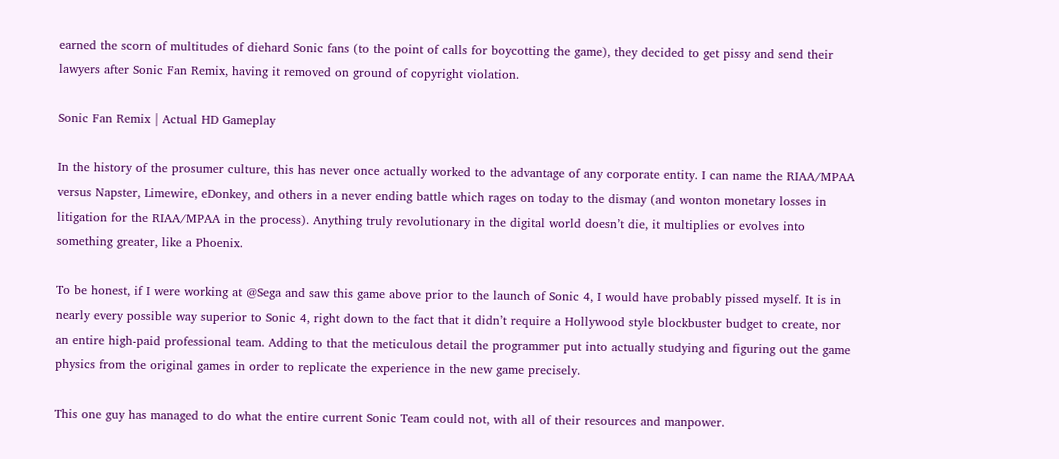earned the scorn of multitudes of diehard Sonic fans (to the point of calls for boycotting the game), they decided to get pissy and send their lawyers after Sonic Fan Remix, having it removed on ground of copyright violation.

Sonic Fan Remix | Actual HD Gameplay

In the history of the prosumer culture, this has never once actually worked to the advantage of any corporate entity. I can name the RIAA/MPAA versus Napster, Limewire, eDonkey, and others in a never ending battle which rages on today to the dismay (and wonton monetary losses in litigation for the RIAA/MPAA in the process). Anything truly revolutionary in the digital world doesn’t die, it multiplies or evolves into something greater, like a Phoenix.

To be honest, if I were working at @Sega and saw this game above prior to the launch of Sonic 4, I would have probably pissed myself. It is in nearly every possible way superior to Sonic 4, right down to the fact that it didn’t require a Hollywood style blockbuster budget to create, nor an entire high-paid professional team. Adding to that the meticulous detail the programmer put into actually studying and figuring out the game physics from the original games in order to replicate the experience in the new game precisely.

This one guy has managed to do what the entire current Sonic Team could not, with all of their resources and manpower.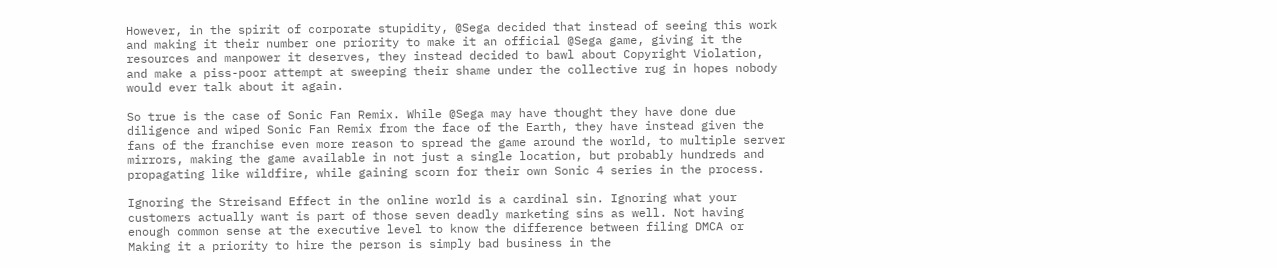However, in the spirit of corporate stupidity, @Sega decided that instead of seeing this work and making it their number one priority to make it an official @Sega game, giving it the resources and manpower it deserves, they instead decided to bawl about Copyright Violation, and make a piss-poor attempt at sweeping their shame under the collective rug in hopes nobody would ever talk about it again.

So true is the case of Sonic Fan Remix. While @Sega may have thought they have done due diligence and wiped Sonic Fan Remix from the face of the Earth, they have instead given the fans of the franchise even more reason to spread the game around the world, to multiple server mirrors, making the game available in not just a single location, but probably hundreds and propagating like wildfire, while gaining scorn for their own Sonic 4 series in the process.

Ignoring the Streisand Effect in the online world is a cardinal sin. Ignoring what your customers actually want is part of those seven deadly marketing sins as well. Not having enough common sense at the executive level to know the difference between filing DMCA or Making it a priority to hire the person is simply bad business in the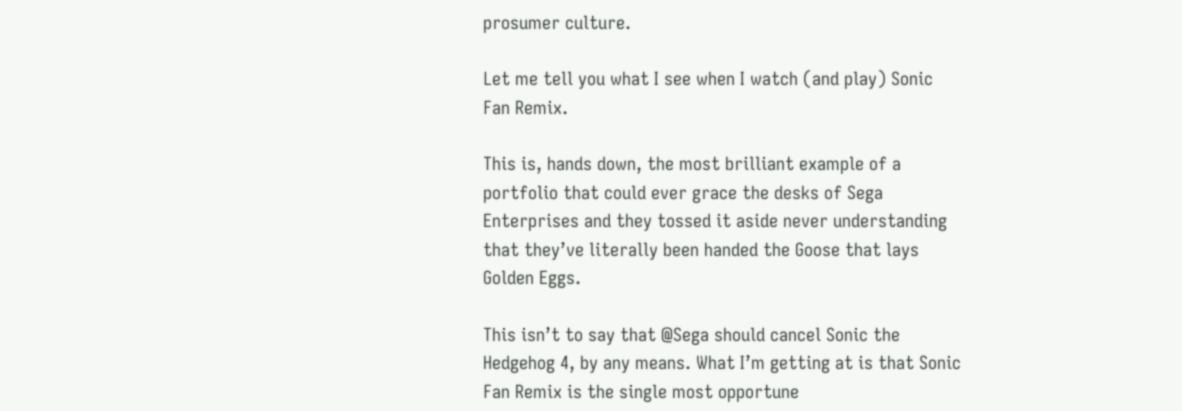prosumer culture.

Let me tell you what I see when I watch (and play) Sonic Fan Remix.

This is, hands down, the most brilliant example of a portfolio that could ever grace the desks of Sega Enterprises and they tossed it aside never understanding that they’ve literally been handed the Goose that lays Golden Eggs.

This isn’t to say that @Sega should cancel Sonic the Hedgehog 4, by any means. What I’m getting at is that Sonic Fan Remix is the single most opportune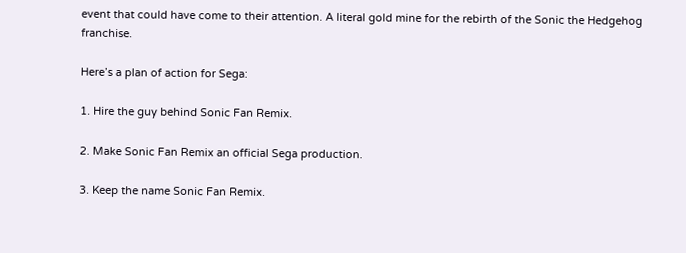event that could have come to their attention. A literal gold mine for the rebirth of the Sonic the Hedgehog franchise.

Here’s a plan of action for Sega:

1. Hire the guy behind Sonic Fan Remix.

2. Make Sonic Fan Remix an official Sega production.

3. Keep the name Sonic Fan Remix.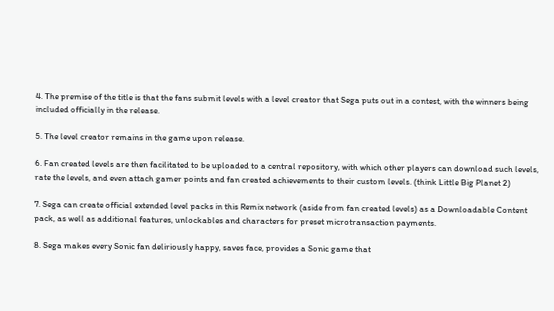4. The premise of the title is that the fans submit levels with a level creator that Sega puts out in a contest, with the winners being included officially in the release.

5. The level creator remains in the game upon release.

6. Fan created levels are then facilitated to be uploaded to a central repository, with which other players can download such levels, rate the levels, and even attach gamer points and fan created achievements to their custom levels. (think Little Big Planet 2)

7. Sega can create official extended level packs in this Remix network (aside from fan created levels) as a Downloadable Content pack, as well as additional features, unlockables and characters for preset microtransaction payments.

8. Sega makes every Sonic fan deliriously happy, saves face, provides a Sonic game that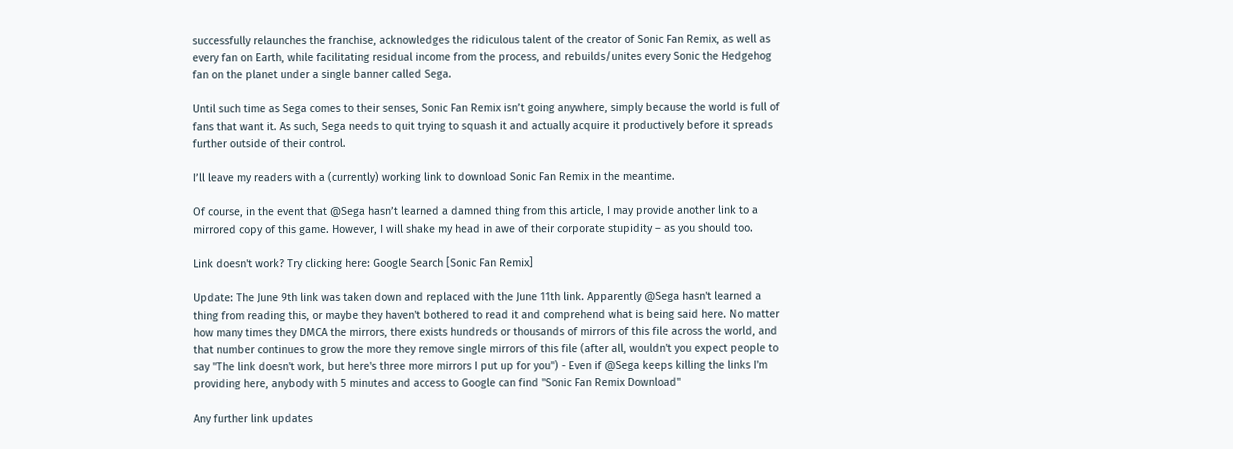successfully relaunches the franchise, acknowledges the ridiculous talent of the creator of Sonic Fan Remix, as well as every fan on Earth, while facilitating residual income from the process, and rebuilds/unites every Sonic the Hedgehog fan on the planet under a single banner called Sega.

Until such time as Sega comes to their senses, Sonic Fan Remix isn’t going anywhere, simply because the world is full of fans that want it. As such, Sega needs to quit trying to squash it and actually acquire it productively before it spreads further outside of their control.

I’ll leave my readers with a (currently) working link to download Sonic Fan Remix in the meantime.

Of course, in the event that @Sega hasn’t learned a damned thing from this article, I may provide another link to a mirrored copy of this game. However, I will shake my head in awe of their corporate stupidity – as you should too.

Link doesn't work? Try clicking here: Google Search [Sonic Fan Remix]

Update: The June 9th link was taken down and replaced with the June 11th link. Apparently @Sega hasn't learned a thing from reading this, or maybe they haven't bothered to read it and comprehend what is being said here. No matter how many times they DMCA the mirrors, there exists hundreds or thousands of mirrors of this file across the world, and that number continues to grow the more they remove single mirrors of this file (after all, wouldn't you expect people to say "The link doesn't work, but here's three more mirrors I put up for you") - Even if @Sega keeps killing the links I'm providing here, anybody with 5 minutes and access to Google can find "Sonic Fan Remix Download"

Any further link updates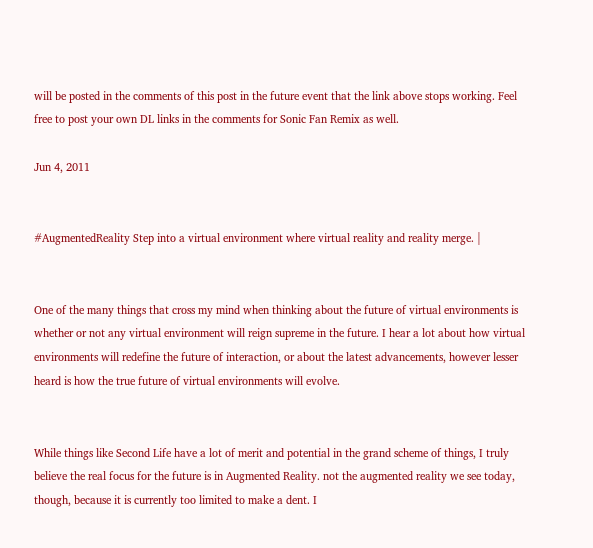will be posted in the comments of this post in the future event that the link above stops working. Feel free to post your own DL links in the comments for Sonic Fan Remix as well.

Jun 4, 2011


#AugmentedReality Step into a virtual environment where virtual reality and reality merge. |


One of the many things that cross my mind when thinking about the future of virtual environments is whether or not any virtual environment will reign supreme in the future. I hear a lot about how virtual environments will redefine the future of interaction, or about the latest advancements, however lesser heard is how the true future of virtual environments will evolve.


While things like Second Life have a lot of merit and potential in the grand scheme of things, I truly believe the real focus for the future is in Augmented Reality. not the augmented reality we see today, though, because it is currently too limited to make a dent. I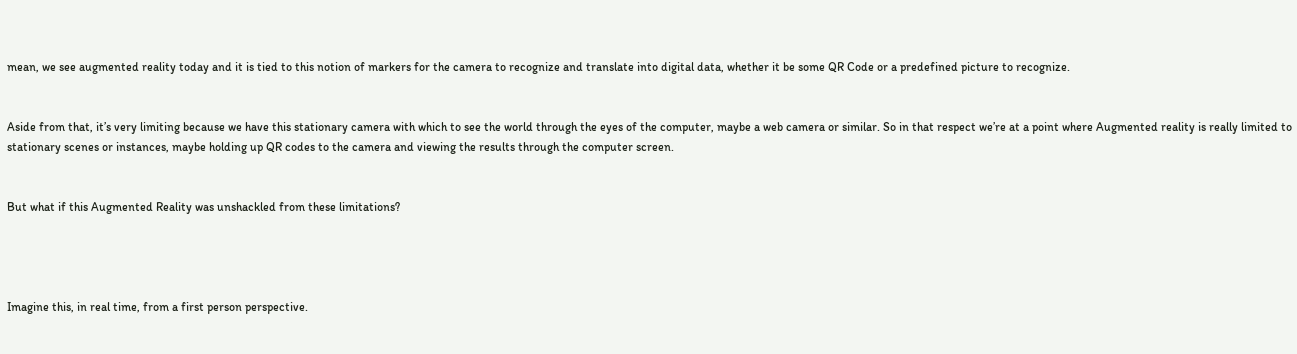mean, we see augmented reality today and it is tied to this notion of markers for the camera to recognize and translate into digital data, whether it be some QR Code or a predefined picture to recognize.


Aside from that, it’s very limiting because we have this stationary camera with which to see the world through the eyes of the computer, maybe a web camera or similar. So in that respect we’re at a point where Augmented reality is really limited to stationary scenes or instances, maybe holding up QR codes to the camera and viewing the results through the computer screen.


But what if this Augmented Reality was unshackled from these limitations?




Imagine this, in real time, from a first person perspective.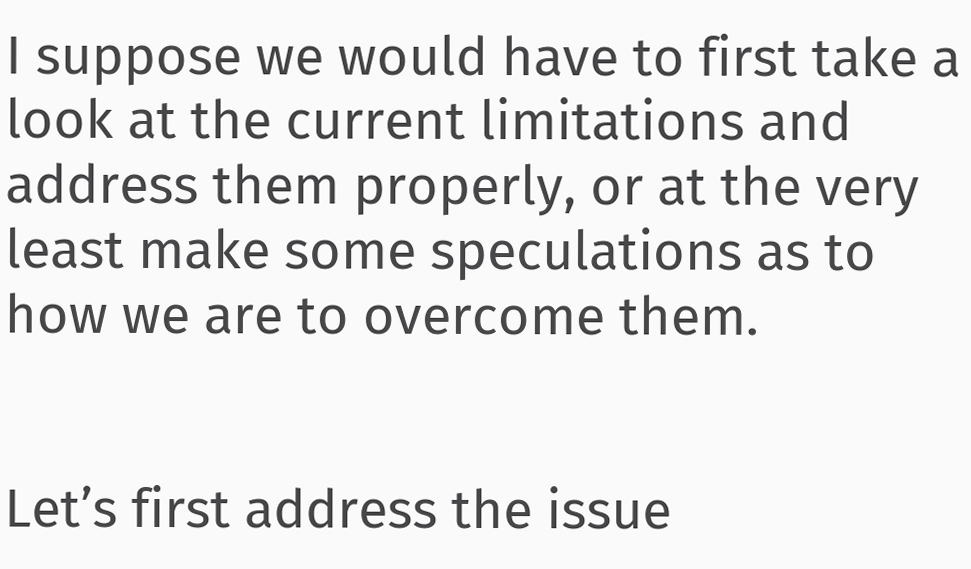I suppose we would have to first take a look at the current limitations and address them properly, or at the very least make some speculations as to how we are to overcome them.


Let’s first address the issue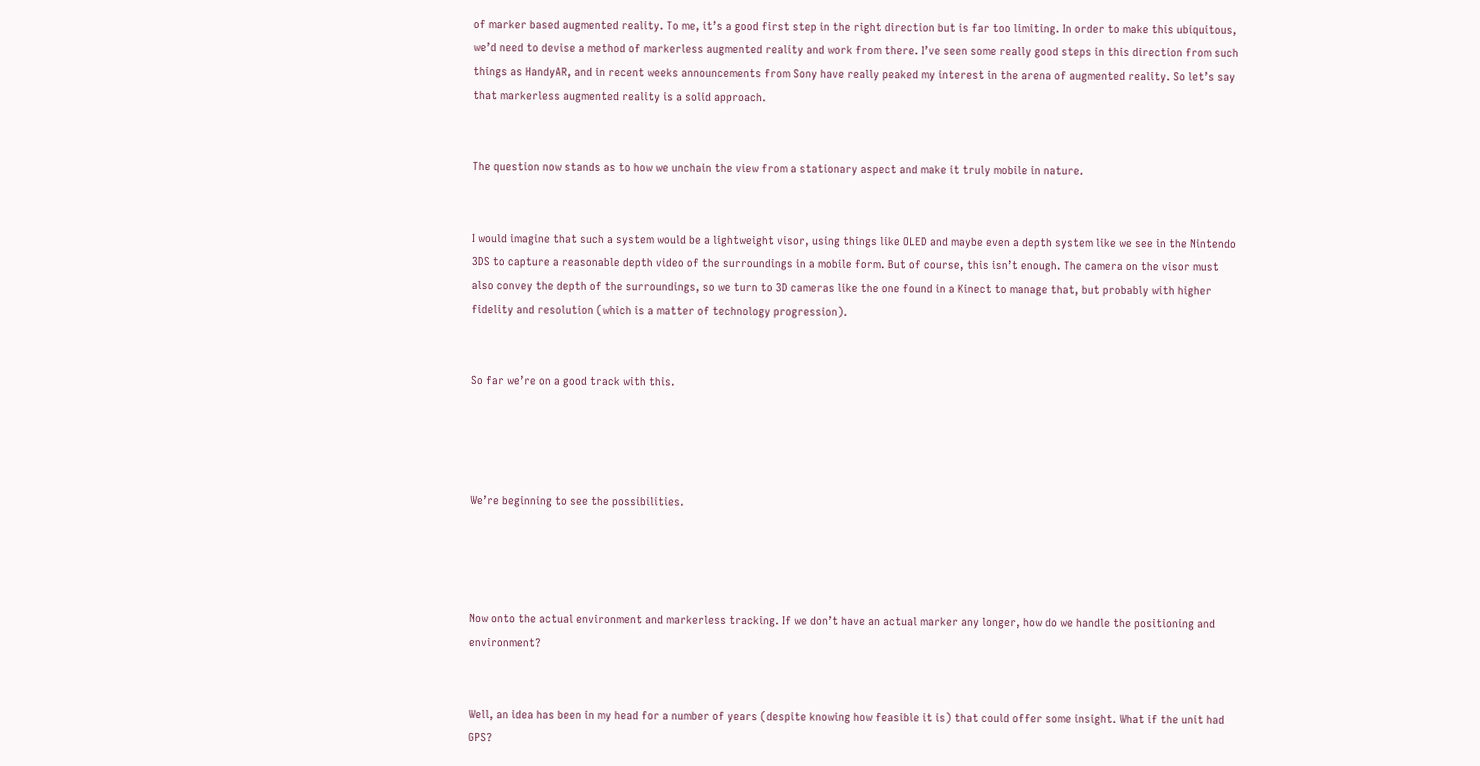of marker based augmented reality. To me, it’s a good first step in the right direction but is far too limiting. In order to make this ubiquitous, we’d need to devise a method of markerless augmented reality and work from there. I’ve seen some really good steps in this direction from such things as HandyAR, and in recent weeks announcements from Sony have really peaked my interest in the arena of augmented reality. So let’s say that markerless augmented reality is a solid approach.


The question now stands as to how we unchain the view from a stationary aspect and make it truly mobile in nature.


I would imagine that such a system would be a lightweight visor, using things like OLED and maybe even a depth system like we see in the Nintendo 3DS to capture a reasonable depth video of the surroundings in a mobile form. But of course, this isn’t enough. The camera on the visor must also convey the depth of the surroundings, so we turn to 3D cameras like the one found in a Kinect to manage that, but probably with higher fidelity and resolution (which is a matter of technology progression).


So far we’re on a good track with this.




We’re beginning to see the possibilities.




Now onto the actual environment and markerless tracking. If we don’t have an actual marker any longer, how do we handle the positioning and environment?


Well, an idea has been in my head for a number of years (despite knowing how feasible it is) that could offer some insight. What if the unit had GPS?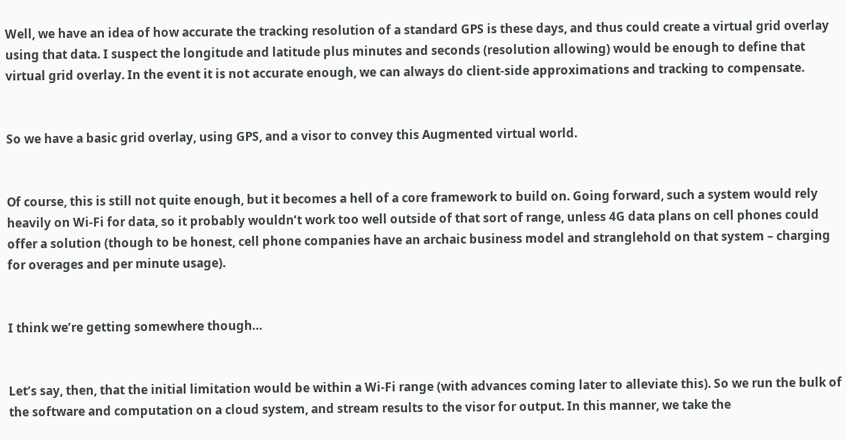Well, we have an idea of how accurate the tracking resolution of a standard GPS is these days, and thus could create a virtual grid overlay using that data. I suspect the longitude and latitude plus minutes and seconds (resolution allowing) would be enough to define that virtual grid overlay. In the event it is not accurate enough, we can always do client-side approximations and tracking to compensate.


So we have a basic grid overlay, using GPS, and a visor to convey this Augmented virtual world.


Of course, this is still not quite enough, but it becomes a hell of a core framework to build on. Going forward, such a system would rely heavily on Wi-Fi for data, so it probably wouldn’t work too well outside of that sort of range, unless 4G data plans on cell phones could offer a solution (though to be honest, cell phone companies have an archaic business model and stranglehold on that system – charging for overages and per minute usage).


I think we’re getting somewhere though…


Let’s say, then, that the initial limitation would be within a Wi-Fi range (with advances coming later to alleviate this). So we run the bulk of the software and computation on a cloud system, and stream results to the visor for output. In this manner, we take the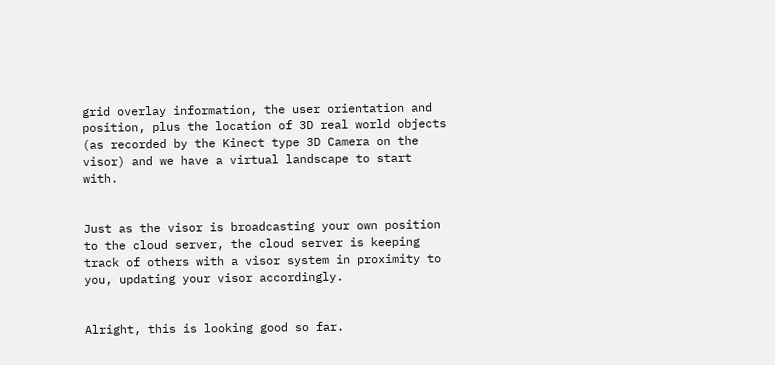grid overlay information, the user orientation and position, plus the location of 3D real world objects (as recorded by the Kinect type 3D Camera on the visor) and we have a virtual landscape to start with.


Just as the visor is broadcasting your own position to the cloud server, the cloud server is keeping track of others with a visor system in proximity to you, updating your visor accordingly.


Alright, this is looking good so far.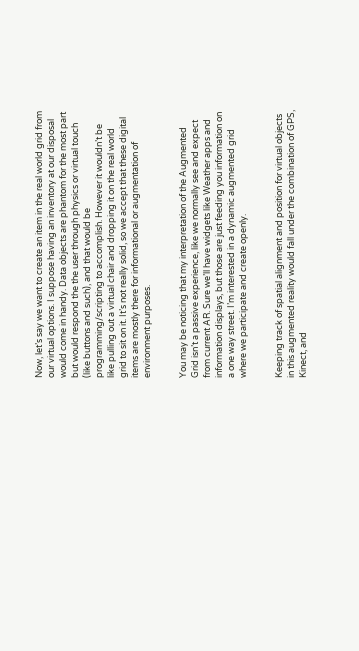Now, let’s say we want to create an item in the real world grid from our virtual options. I suppose having an inventory at our disposal would come in handy. Data objects are phantom for the most part but would respond the the user through physics or virtual touch (like buttons and such), and that would be programming/scripting to accomplish. However it wouldn’t be like pulling out a virtual chair and dropping it on the real world grid to sit on it. It’s not really solid, so we accept that these digital items are mostly there for informational or augmentation of environment purposes.


You may be noticing that my interpretation of the Augmented Grid isn’t a passive experience, like we normally see and expect from current AR. Sure we’ll have widgets like Weather apps and information displays, but those are just feeding you information on a one way street. I’m interested in a dynamic augmented grid where we participate and create openly.


Keeping track of spatial alignment and position for virtual objects in this augmented reality would fall under the combination of GPS, Kinect, and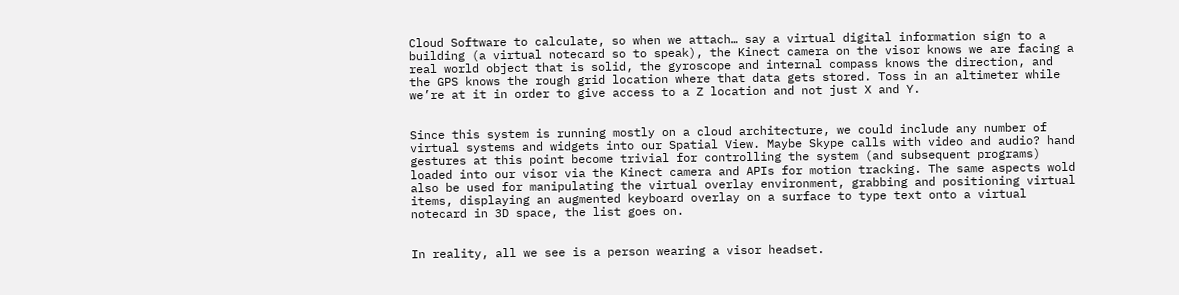Cloud Software to calculate, so when we attach… say a virtual digital information sign to a building (a virtual notecard so to speak), the Kinect camera on the visor knows we are facing a real world object that is solid, the gyroscope and internal compass knows the direction, and the GPS knows the rough grid location where that data gets stored. Toss in an altimeter while we’re at it in order to give access to a Z location and not just X and Y.


Since this system is running mostly on a cloud architecture, we could include any number of virtual systems and widgets into our Spatial View. Maybe Skype calls with video and audio? hand gestures at this point become trivial for controlling the system (and subsequent programs) loaded into our visor via the Kinect camera and APIs for motion tracking. The same aspects wold also be used for manipulating the virtual overlay environment, grabbing and positioning virtual items, displaying an augmented keyboard overlay on a surface to type text onto a virtual notecard in 3D space, the list goes on.


In reality, all we see is a person wearing a visor headset.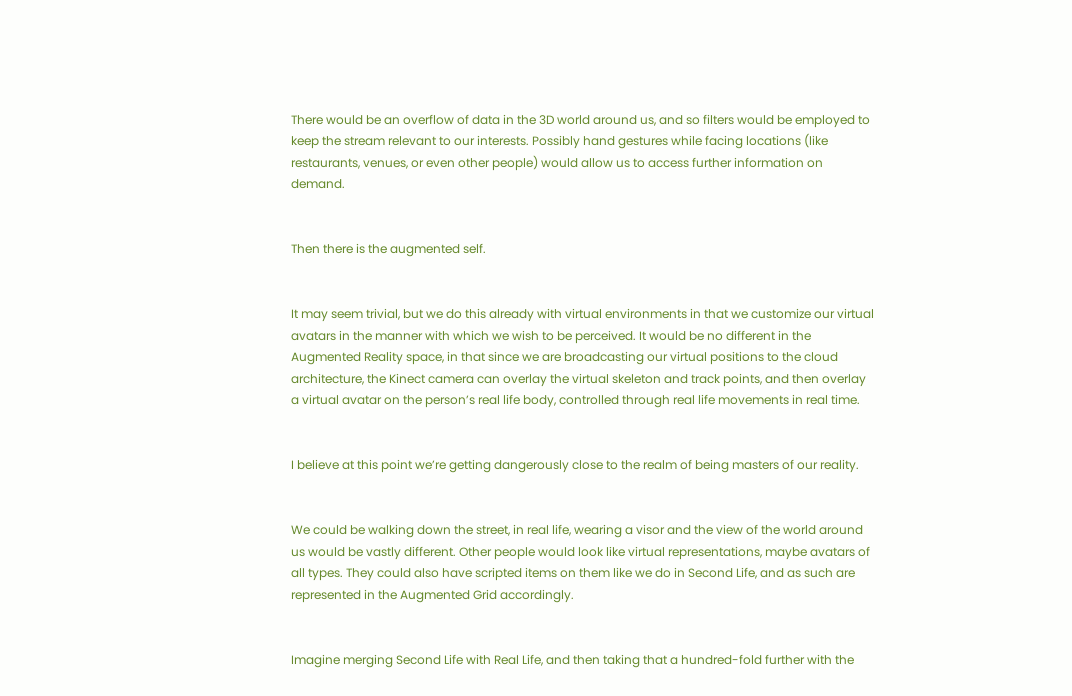There would be an overflow of data in the 3D world around us, and so filters would be employed to keep the stream relevant to our interests. Possibly hand gestures while facing locations (like restaurants, venues, or even other people) would allow us to access further information on demand.


Then there is the augmented self.


It may seem trivial, but we do this already with virtual environments in that we customize our virtual avatars in the manner with which we wish to be perceived. It would be no different in the Augmented Reality space, in that since we are broadcasting our virtual positions to the cloud architecture, the Kinect camera can overlay the virtual skeleton and track points, and then overlay a virtual avatar on the person’s real life body, controlled through real life movements in real time.


I believe at this point we’re getting dangerously close to the realm of being masters of our reality.


We could be walking down the street, in real life, wearing a visor and the view of the world around us would be vastly different. Other people would look like virtual representations, maybe avatars of all types. They could also have scripted items on them like we do in Second Life, and as such are represented in the Augmented Grid accordingly.


Imagine merging Second Life with Real Life, and then taking that a hundred-fold further with the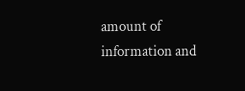amount of information and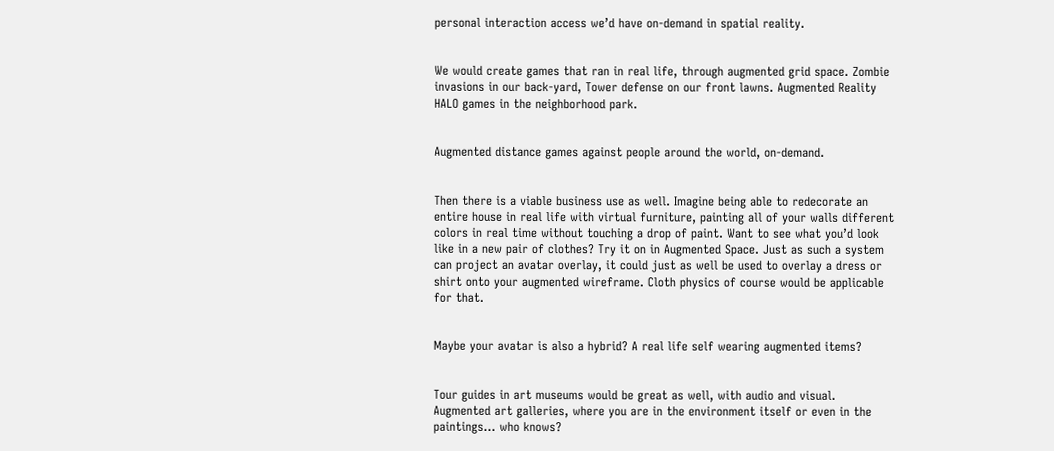personal interaction access we’d have on-demand in spatial reality.


We would create games that ran in real life, through augmented grid space. Zombie invasions in our back-yard, Tower defense on our front lawns. Augmented Reality HALO games in the neighborhood park.


Augmented distance games against people around the world, on-demand.


Then there is a viable business use as well. Imagine being able to redecorate an entire house in real life with virtual furniture, painting all of your walls different colors in real time without touching a drop of paint. Want to see what you’d look like in a new pair of clothes? Try it on in Augmented Space. Just as such a system can project an avatar overlay, it could just as well be used to overlay a dress or shirt onto your augmented wireframe. Cloth physics of course would be applicable for that.


Maybe your avatar is also a hybrid? A real life self wearing augmented items?


Tour guides in art museums would be great as well, with audio and visual. Augmented art galleries, where you are in the environment itself or even in the paintings… who knows?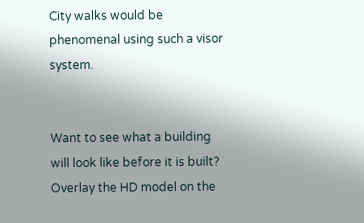City walks would be phenomenal using such a visor system.


Want to see what a building will look like before it is built? Overlay the HD model on the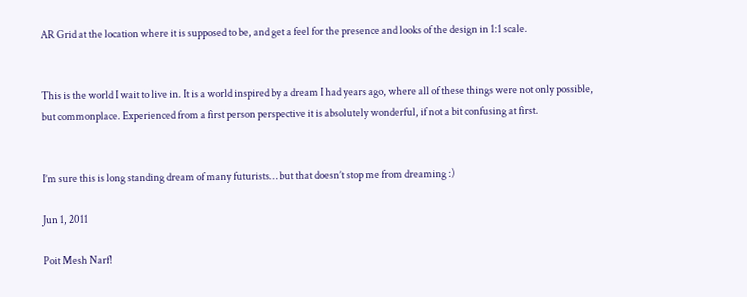AR Grid at the location where it is supposed to be, and get a feel for the presence and looks of the design in 1:1 scale.


This is the world I wait to live in. It is a world inspired by a dream I had years ago, where all of these things were not only possible, but commonplace. Experienced from a first person perspective it is absolutely wonderful, if not a bit confusing at first.


I’m sure this is long standing dream of many futurists… but that doesn’t stop me from dreaming :)

Jun 1, 2011

Poit Mesh Narf!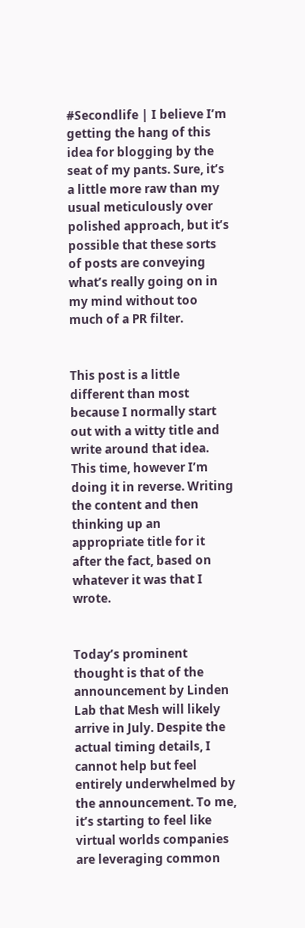#Secondlife | I believe I’m getting the hang of this idea for blogging by the seat of my pants. Sure, it’s a little more raw than my usual meticulously over polished approach, but it’s possible that these sorts of posts are conveying what’s really going on in my mind without too much of a PR filter.


This post is a little different than most because I normally start out with a witty title and write around that idea. This time, however I’m doing it in reverse. Writing the content and then thinking up an appropriate title for it after the fact, based on whatever it was that I wrote.


Today’s prominent thought is that of the announcement by Linden Lab that Mesh will likely arrive in July. Despite the actual timing details, I cannot help but feel entirely underwhelmed by the announcement. To me, it’s starting to feel like virtual worlds companies are leveraging common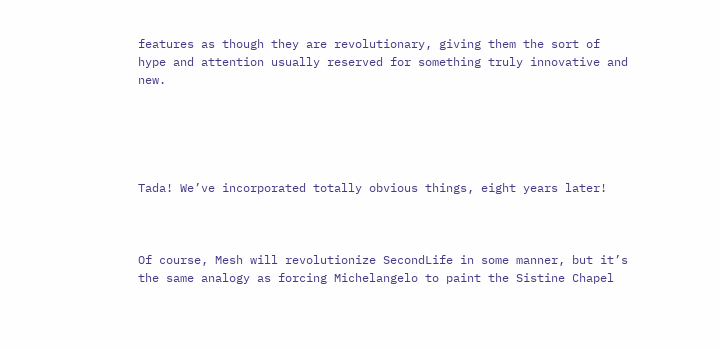features as though they are revolutionary, giving them the sort of hype and attention usually reserved for something truly innovative and new.





Tada! We’ve incorporated totally obvious things, eight years later!



Of course, Mesh will revolutionize SecondLife in some manner, but it’s the same analogy as forcing Michelangelo to paint the Sistine Chapel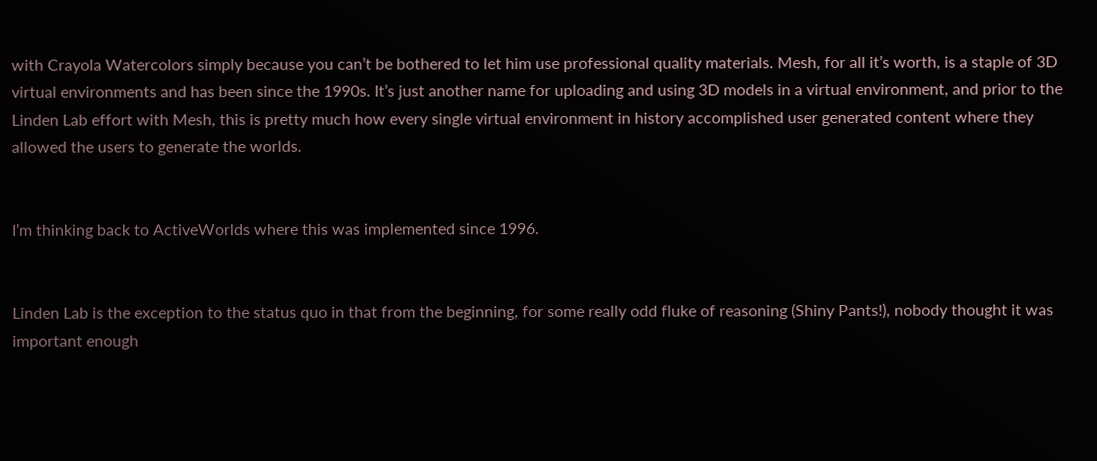with Crayola Watercolors simply because you can’t be bothered to let him use professional quality materials. Mesh, for all it’s worth, is a staple of 3D virtual environments and has been since the 1990s. It’s just another name for uploading and using 3D models in a virtual environment, and prior to the Linden Lab effort with Mesh, this is pretty much how every single virtual environment in history accomplished user generated content where they allowed the users to generate the worlds.


I’m thinking back to ActiveWorlds where this was implemented since 1996.


Linden Lab is the exception to the status quo in that from the beginning, for some really odd fluke of reasoning (Shiny Pants!), nobody thought it was important enough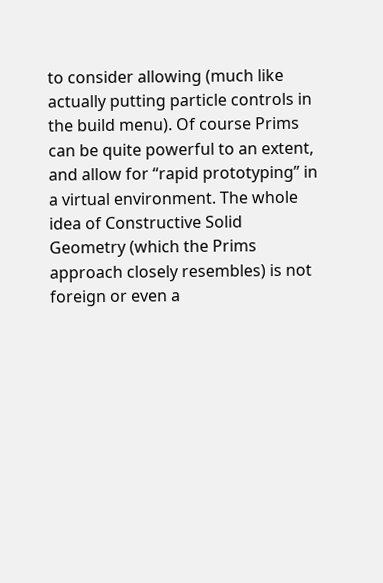to consider allowing (much like actually putting particle controls in the build menu). Of course Prims can be quite powerful to an extent, and allow for “rapid prototyping” in a virtual environment. The whole idea of Constructive Solid Geometry (which the Prims approach closely resembles) is not foreign or even a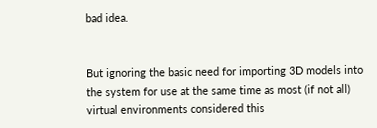bad idea.


But ignoring the basic need for importing 3D models into the system for use at the same time as most (if not all) virtual environments considered this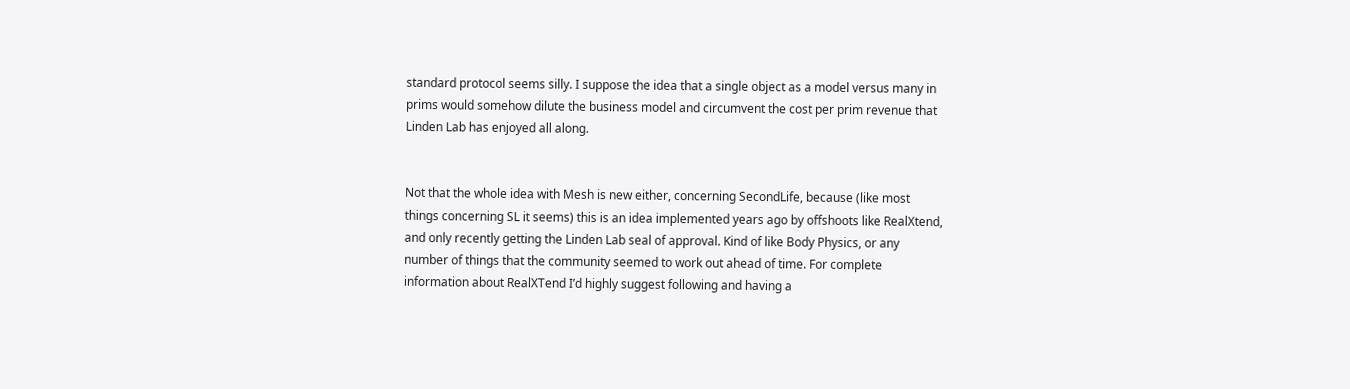standard protocol seems silly. I suppose the idea that a single object as a model versus many in prims would somehow dilute the business model and circumvent the cost per prim revenue that Linden Lab has enjoyed all along.


Not that the whole idea with Mesh is new either, concerning SecondLife, because (like most things concerning SL it seems) this is an idea implemented years ago by offshoots like RealXtend, and only recently getting the Linden Lab seal of approval. Kind of like Body Physics, or any number of things that the community seemed to work out ahead of time. For complete information about RealXTend I’d highly suggest following and having a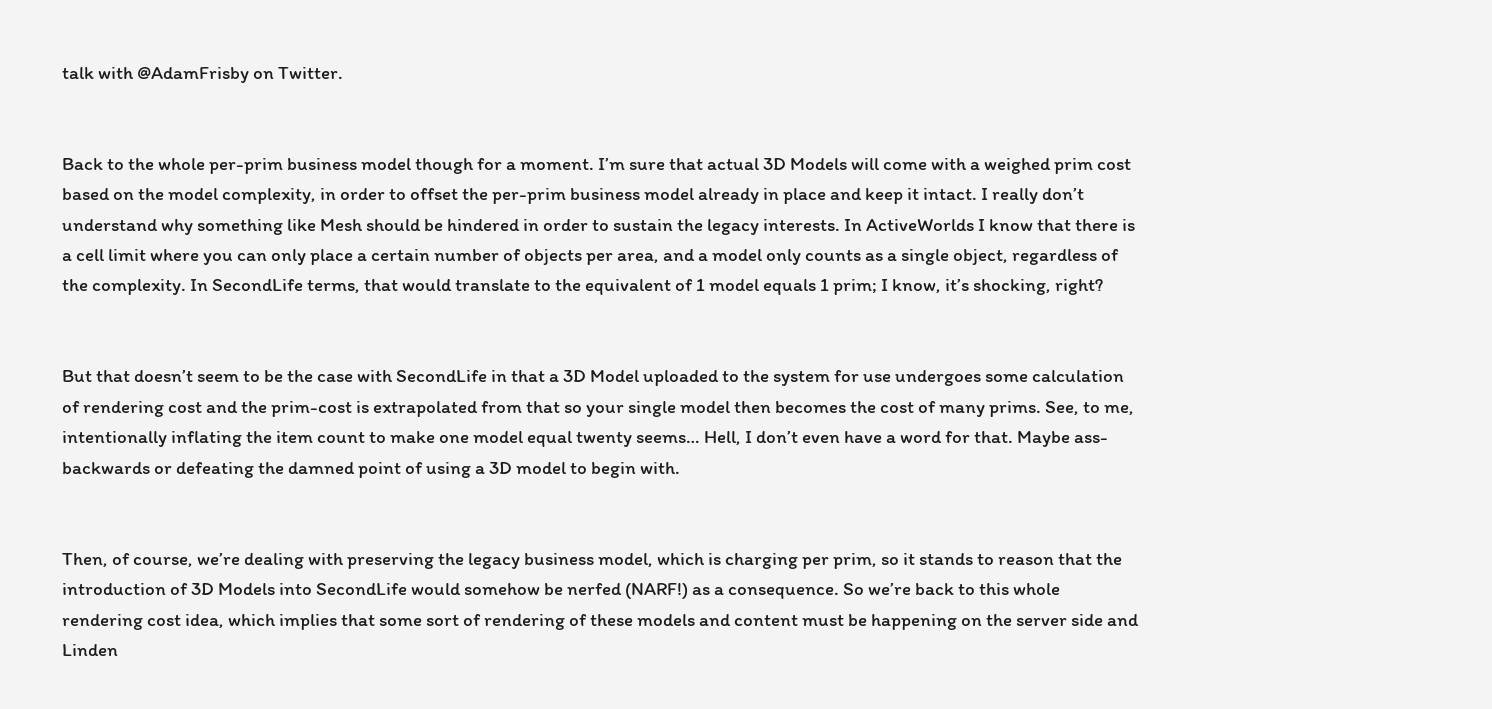talk with @AdamFrisby on Twitter.


Back to the whole per-prim business model though for a moment. I’m sure that actual 3D Models will come with a weighed prim cost based on the model complexity, in order to offset the per-prim business model already in place and keep it intact. I really don’t understand why something like Mesh should be hindered in order to sustain the legacy interests. In ActiveWorlds I know that there is a cell limit where you can only place a certain number of objects per area, and a model only counts as a single object, regardless of the complexity. In SecondLife terms, that would translate to the equivalent of 1 model equals 1 prim; I know, it’s shocking, right?


But that doesn’t seem to be the case with SecondLife in that a 3D Model uploaded to the system for use undergoes some calculation of rendering cost and the prim-cost is extrapolated from that so your single model then becomes the cost of many prims. See, to me, intentionally inflating the item count to make one model equal twenty seems… Hell, I don’t even have a word for that. Maybe ass-backwards or defeating the damned point of using a 3D model to begin with.


Then, of course, we’re dealing with preserving the legacy business model, which is charging per prim, so it stands to reason that the introduction of 3D Models into SecondLife would somehow be nerfed (NARF!) as a consequence. So we’re back to this whole rendering cost idea, which implies that some sort of rendering of these models and content must be happening on the server side and Linden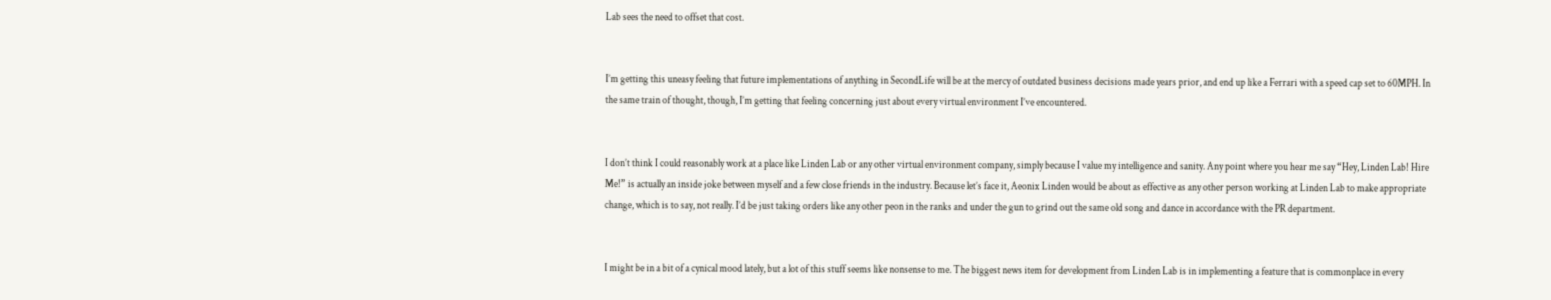Lab sees the need to offset that cost.


I’m getting this uneasy feeling that future implementations of anything in SecondLife will be at the mercy of outdated business decisions made years prior, and end up like a Ferrari with a speed cap set to 60MPH. In the same train of thought, though, I’m getting that feeling concerning just about every virtual environment I’ve encountered.


I don’t think I could reasonably work at a place like Linden Lab or any other virtual environment company, simply because I value my intelligence and sanity. Any point where you hear me say “Hey, Linden Lab! Hire Me!” is actually an inside joke between myself and a few close friends in the industry. Because let’s face it, Aeonix Linden would be about as effective as any other person working at Linden Lab to make appropriate change, which is to say, not really. I’d be just taking orders like any other peon in the ranks and under the gun to grind out the same old song and dance in accordance with the PR department.


I might be in a bit of a cynical mood lately, but a lot of this stuff seems like nonsense to me. The biggest news item for development from Linden Lab is in implementing a feature that is commonplace in every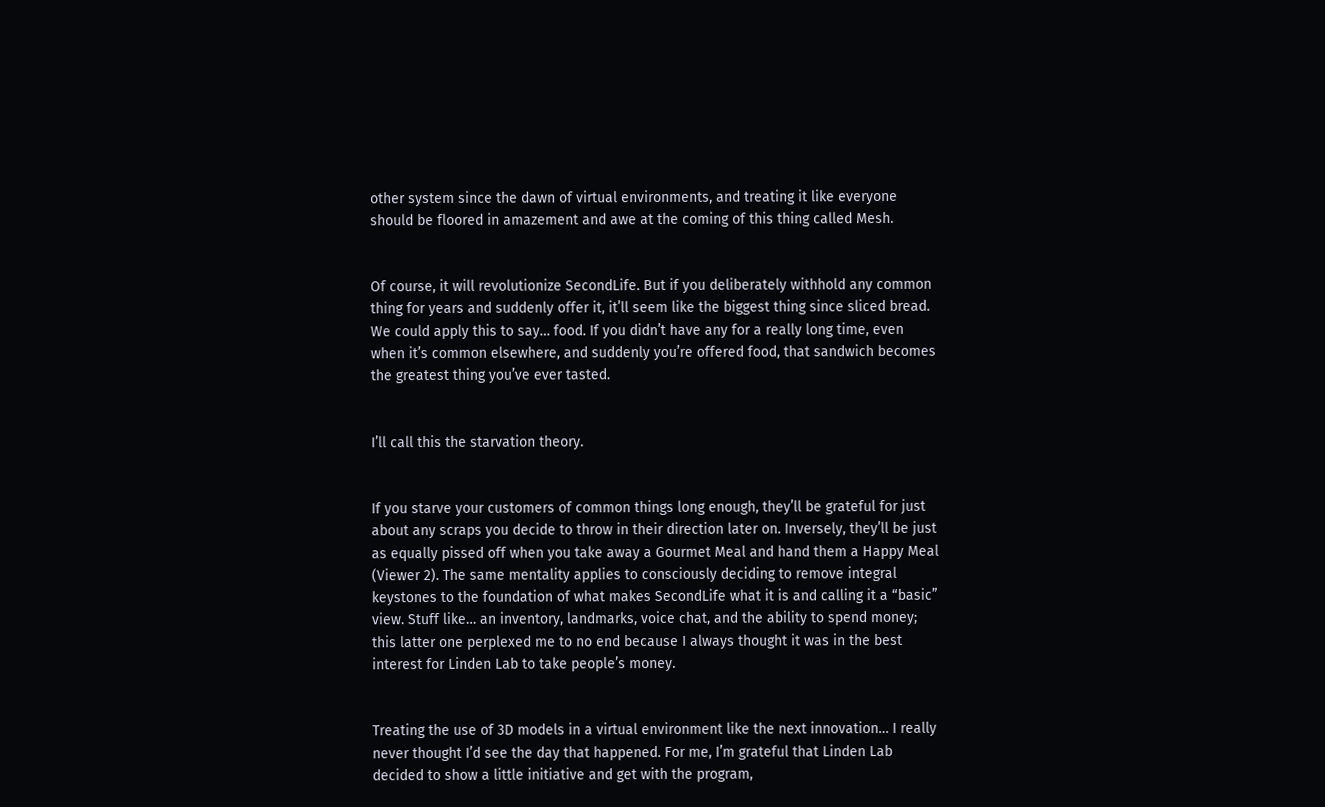other system since the dawn of virtual environments, and treating it like everyone should be floored in amazement and awe at the coming of this thing called Mesh.


Of course, it will revolutionize SecondLife. But if you deliberately withhold any common thing for years and suddenly offer it, it’ll seem like the biggest thing since sliced bread. We could apply this to say… food. If you didn’t have any for a really long time, even when it’s common elsewhere, and suddenly you’re offered food, that sandwich becomes the greatest thing you’ve ever tasted.


I’ll call this the starvation theory.


If you starve your customers of common things long enough, they’ll be grateful for just about any scraps you decide to throw in their direction later on. Inversely, they’ll be just as equally pissed off when you take away a Gourmet Meal and hand them a Happy Meal (Viewer 2). The same mentality applies to consciously deciding to remove integral keystones to the foundation of what makes SecondLife what it is and calling it a “basic” view. Stuff like… an inventory, landmarks, voice chat, and the ability to spend money; this latter one perplexed me to no end because I always thought it was in the best interest for Linden Lab to take people’s money.


Treating the use of 3D models in a virtual environment like the next innovation… I really never thought I’d see the day that happened. For me, I’m grateful that Linden Lab decided to show a little initiative and get with the program,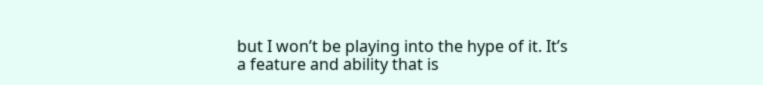but I won’t be playing into the hype of it. It’s a feature and ability that is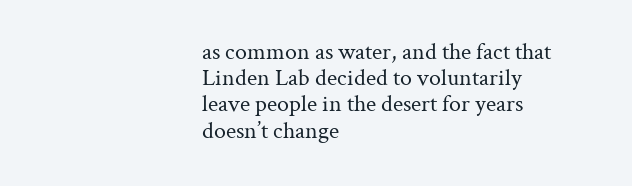as common as water, and the fact that Linden Lab decided to voluntarily leave people in the desert for years doesn’t change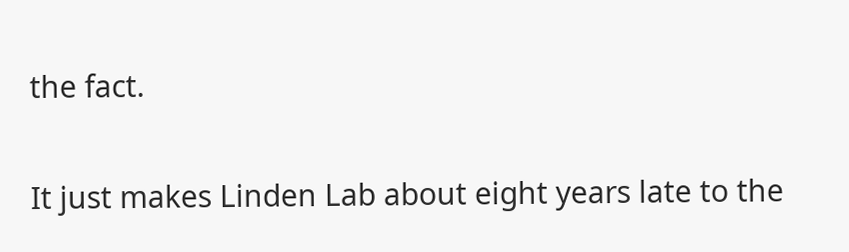the fact.


It just makes Linden Lab about eight years late to the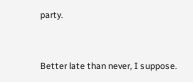party.


Better late than never, I suppose.